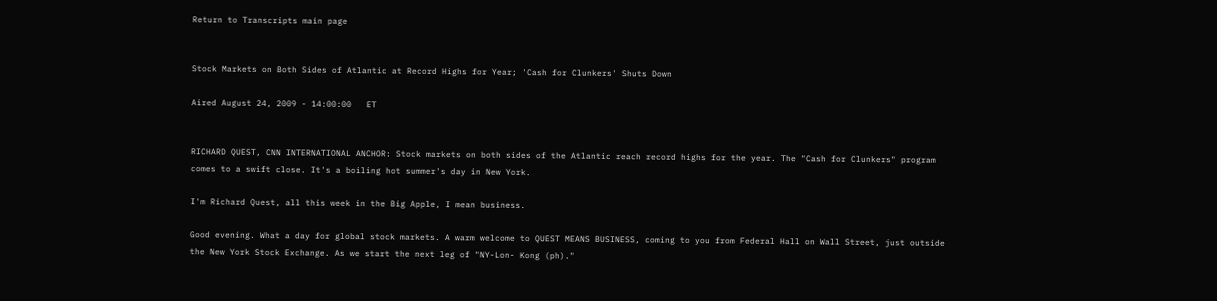Return to Transcripts main page


Stock Markets on Both Sides of Atlantic at Record Highs for Year; 'Cash for Clunkers' Shuts Down

Aired August 24, 2009 - 14:00:00   ET


RICHARD QUEST, CNN INTERNATIONAL ANCHOR: Stock markets on both sides of the Atlantic reach record highs for the year. The "Cash for Clunkers" program comes to a swift close. It's a boiling hot summer's day in New York.

I'm Richard Quest, all this week in the Big Apple, I mean business.

Good evening. What a day for global stock markets. A warm welcome to QUEST MEANS BUSINESS, coming to you from Federal Hall on Wall Street, just outside the New York Stock Exchange. As we start the next leg of "NY-Lon- Kong (ph)."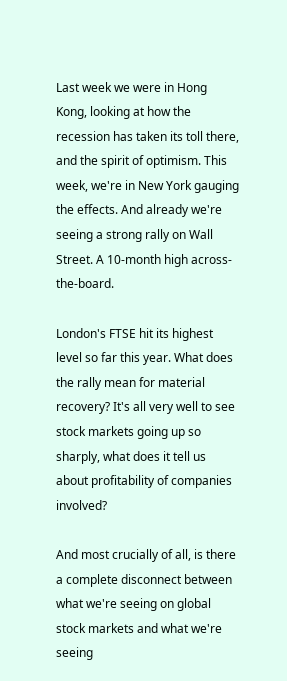Last week we were in Hong Kong, looking at how the recession has taken its toll there, and the spirit of optimism. This week, we're in New York gauging the effects. And already we're seeing a strong rally on Wall Street. A 10-month high across-the-board.

London's FTSE hit its highest level so far this year. What does the rally mean for material recovery? It's all very well to see stock markets going up so sharply, what does it tell us about profitability of companies involved?

And most crucially of all, is there a complete disconnect between what we're seeing on global stock markets and what we're seeing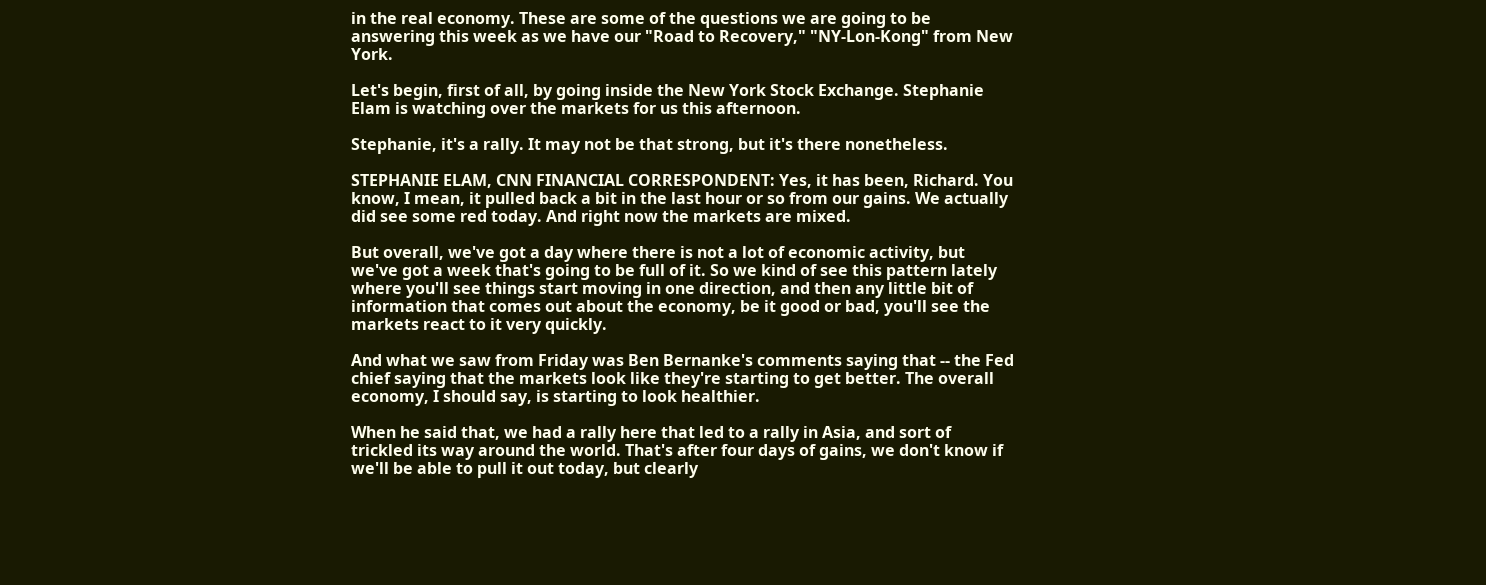in the real economy. These are some of the questions we are going to be answering this week as we have our "Road to Recovery," "NY-Lon-Kong" from New York.

Let's begin, first of all, by going inside the New York Stock Exchange. Stephanie Elam is watching over the markets for us this afternoon.

Stephanie, it's a rally. It may not be that strong, but it's there nonetheless.

STEPHANIE ELAM, CNN FINANCIAL CORRESPONDENT: Yes, it has been, Richard. You know, I mean, it pulled back a bit in the last hour or so from our gains. We actually did see some red today. And right now the markets are mixed.

But overall, we've got a day where there is not a lot of economic activity, but we've got a week that's going to be full of it. So we kind of see this pattern lately where you'll see things start moving in one direction, and then any little bit of information that comes out about the economy, be it good or bad, you'll see the markets react to it very quickly.

And what we saw from Friday was Ben Bernanke's comments saying that -- the Fed chief saying that the markets look like they're starting to get better. The overall economy, I should say, is starting to look healthier.

When he said that, we had a rally here that led to a rally in Asia, and sort of trickled its way around the world. That's after four days of gains, we don't know if we'll be able to pull it out today, but clearly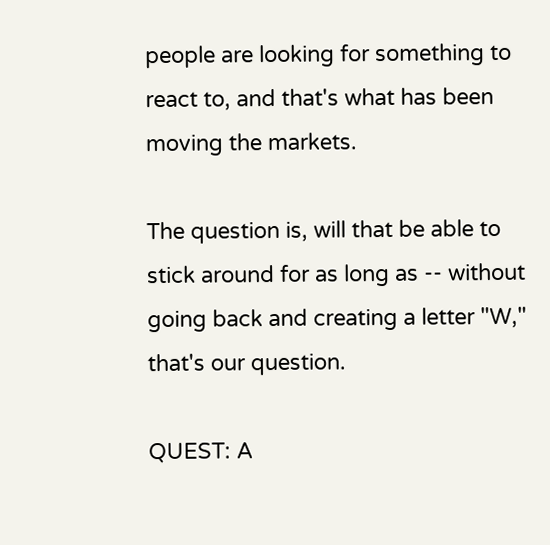people are looking for something to react to, and that's what has been moving the markets.

The question is, will that be able to stick around for as long as -- without going back and creating a letter "W," that's our question.

QUEST: A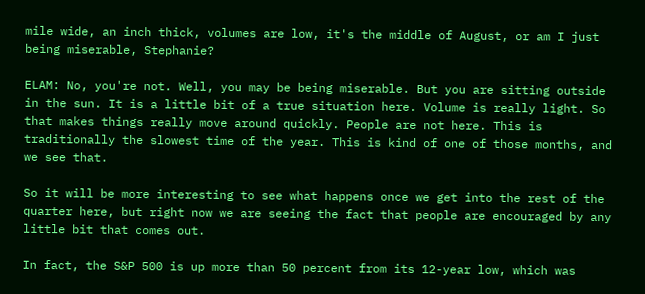mile wide, an inch thick, volumes are low, it's the middle of August, or am I just being miserable, Stephanie?

ELAM: No, you're not. Well, you may be being miserable. But you are sitting outside in the sun. It is a little bit of a true situation here. Volume is really light. So that makes things really move around quickly. People are not here. This is traditionally the slowest time of the year. This is kind of one of those months, and we see that.

So it will be more interesting to see what happens once we get into the rest of the quarter here, but right now we are seeing the fact that people are encouraged by any little bit that comes out.

In fact, the S&P 500 is up more than 50 percent from its 12-year low, which was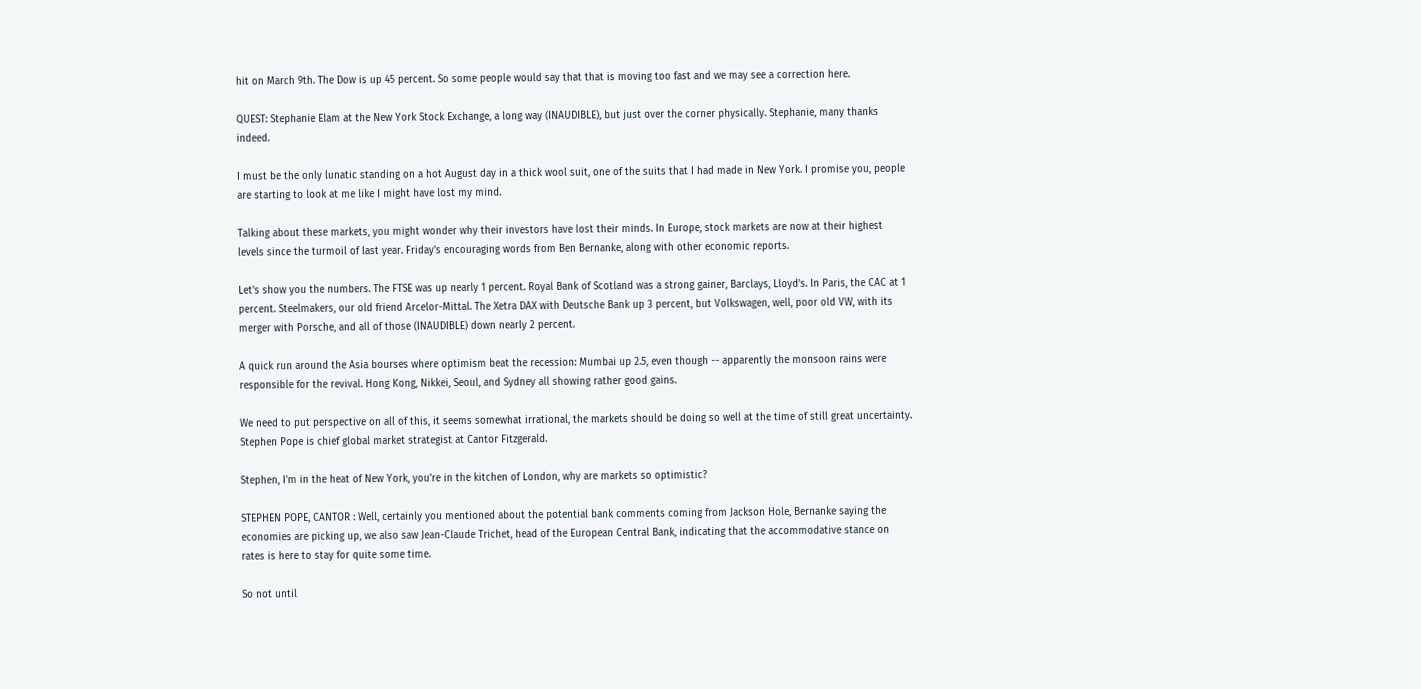hit on March 9th. The Dow is up 45 percent. So some people would say that that is moving too fast and we may see a correction here.

QUEST: Stephanie Elam at the New York Stock Exchange, a long way (INAUDIBLE), but just over the corner physically. Stephanie, many thanks indeed.

I must be the only lunatic standing on a hot August day in a thick wool suit, one of the suits that I had made in New York. I promise you, people are starting to look at me like I might have lost my mind.

Talking about these markets, you might wonder why their investors have lost their minds. In Europe, stock markets are now at their highest levels since the turmoil of last year. Friday's encouraging words from Ben Bernanke, along with other economic reports.

Let's show you the numbers. The FTSE was up nearly 1 percent. Royal Bank of Scotland was a strong gainer, Barclays, Lloyd's. In Paris, the CAC at 1 percent. Steelmakers, our old friend Arcelor-Mittal. The Xetra DAX with Deutsche Bank up 3 percent, but Volkswagen, well, poor old VW, with its merger with Porsche, and all of those (INAUDIBLE) down nearly 2 percent.

A quick run around the Asia bourses where optimism beat the recession: Mumbai up 2.5, even though -- apparently the monsoon rains were responsible for the revival. Hong Kong, Nikkei, Seoul, and Sydney all showing rather good gains.

We need to put perspective on all of this, it seems somewhat irrational, the markets should be doing so well at the time of still great uncertainty. Stephen Pope is chief global market strategist at Cantor Fitzgerald.

Stephen, I'm in the heat of New York, you're in the kitchen of London, why are markets so optimistic?

STEPHEN POPE, CANTOR : Well, certainly you mentioned about the potential bank comments coming from Jackson Hole, Bernanke saying the economies are picking up, we also saw Jean-Claude Trichet, head of the European Central Bank, indicating that the accommodative stance on rates is here to stay for quite some time.

So not until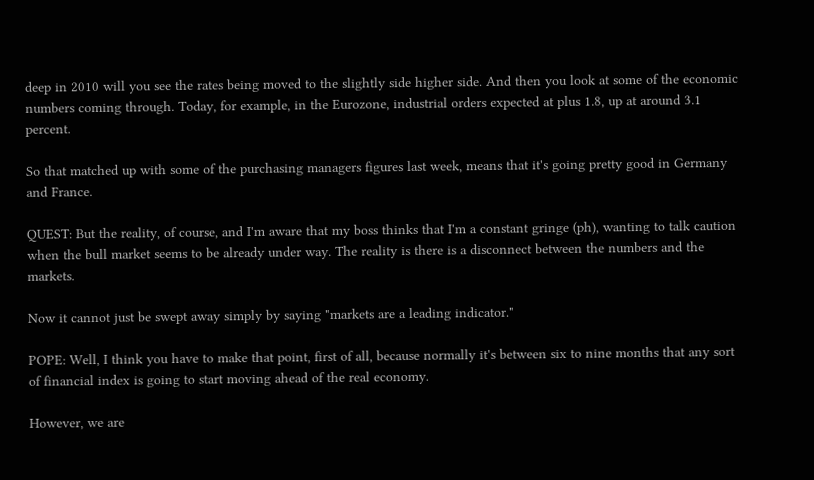deep in 2010 will you see the rates being moved to the slightly side higher side. And then you look at some of the economic numbers coming through. Today, for example, in the Eurozone, industrial orders expected at plus 1.8, up at around 3.1 percent.

So that matched up with some of the purchasing managers figures last week, means that it's going pretty good in Germany and France.

QUEST: But the reality, of course, and I'm aware that my boss thinks that I'm a constant gringe (ph), wanting to talk caution when the bull market seems to be already under way. The reality is there is a disconnect between the numbers and the markets.

Now it cannot just be swept away simply by saying "markets are a leading indicator."

POPE: Well, I think you have to make that point, first of all, because normally it's between six to nine months that any sort of financial index is going to start moving ahead of the real economy.

However, we are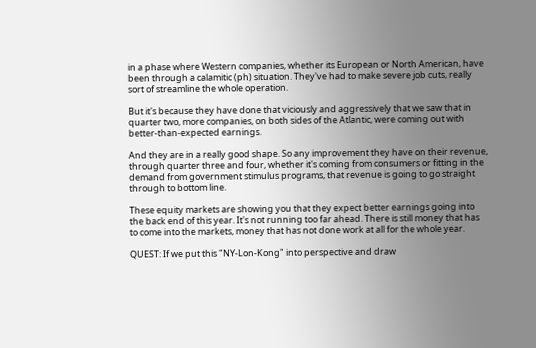in a phase where Western companies, whether its European or North American, have been through a calamitic (ph) situation. They've had to make severe job cuts, really sort of streamline the whole operation.

But it's because they have done that viciously and aggressively that we saw that in quarter two, more companies, on both sides of the Atlantic, were coming out with better-than-expected earnings.

And they are in a really good shape. So any improvement they have on their revenue, through quarter three and four, whether it's coming from consumers or fitting in the demand from government stimulus programs, that revenue is going to go straight through to bottom line.

These equity markets are showing you that they expect better earnings going into the back end of this year. It's not running too far ahead. There is still money that has to come into the markets, money that has not done work at all for the whole year.

QUEST: If we put this "NY-Lon-Kong" into perspective and draw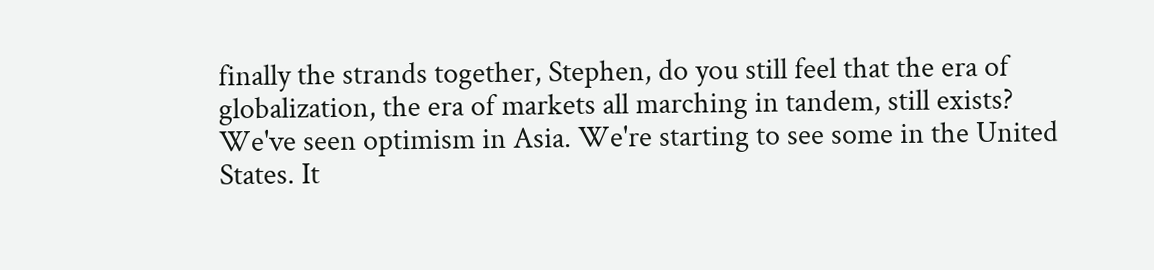finally the strands together, Stephen, do you still feel that the era of globalization, the era of markets all marching in tandem, still exists? We've seen optimism in Asia. We're starting to see some in the United States. It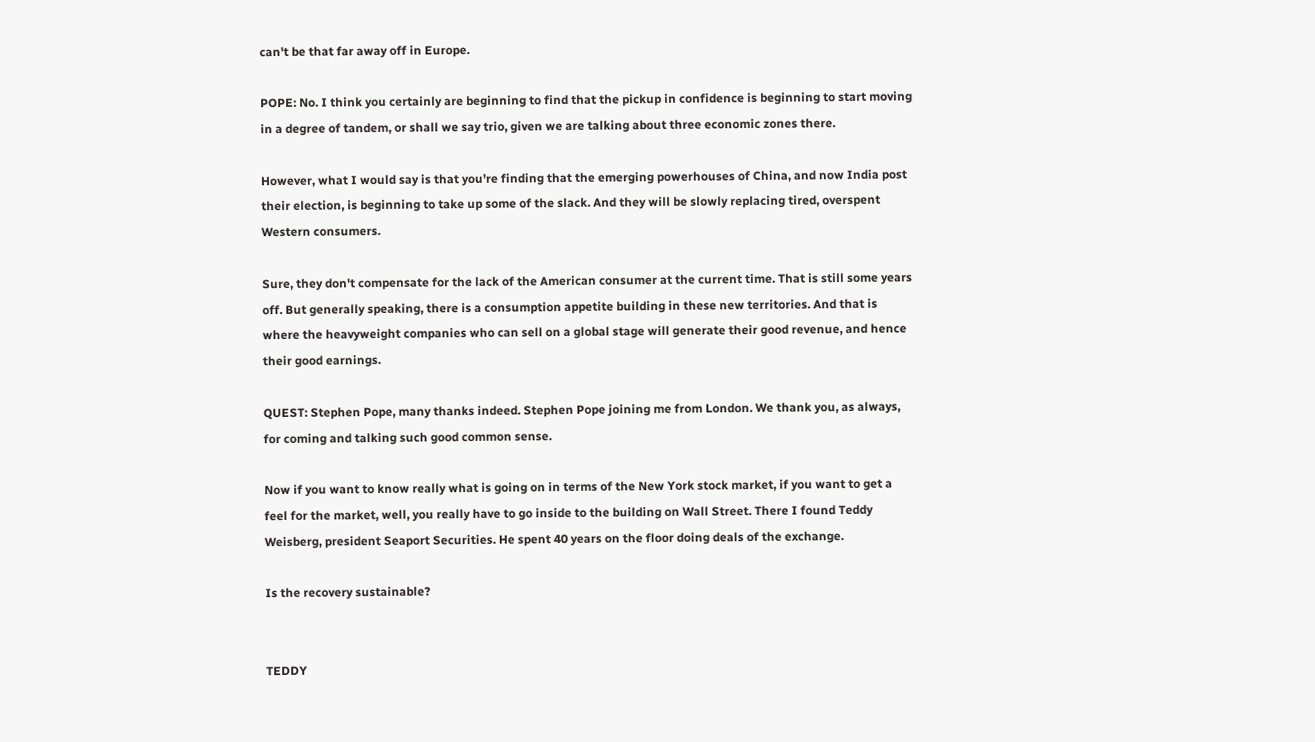can't be that far away off in Europe.

POPE: No. I think you certainly are beginning to find that the pickup in confidence is beginning to start moving in a degree of tandem, or shall we say trio, given we are talking about three economic zones there.

However, what I would say is that you're finding that the emerging powerhouses of China, and now India post their election, is beginning to take up some of the slack. And they will be slowly replacing tired, overspent Western consumers.

Sure, they don't compensate for the lack of the American consumer at the current time. That is still some years off. But generally speaking, there is a consumption appetite building in these new territories. And that is where the heavyweight companies who can sell on a global stage will generate their good revenue, and hence their good earnings.

QUEST: Stephen Pope, many thanks indeed. Stephen Pope joining me from London. We thank you, as always, for coming and talking such good common sense.

Now if you want to know really what is going on in terms of the New York stock market, if you want to get a feel for the market, well, you really have to go inside to the building on Wall Street. There I found Teddy Weisberg, president Seaport Securities. He spent 40 years on the floor doing deals of the exchange.

Is the recovery sustainable?


TEDDY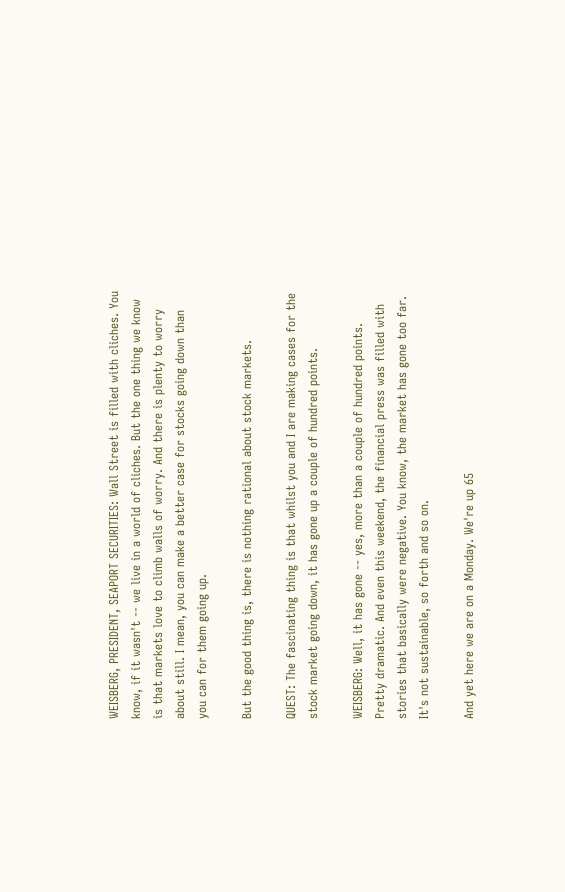WEISBERG, PRESIDENT, SEAPORT SECURITIES: Wall Street is filled with cliches. You know, if it wasn't -- we live in a world of cliches. But the one thing we know is that markets love to climb walls of worry. And there is plenty to worry about still. I mean, you can make a better case for stocks going down than you can for them going up.

But the good thing is, there is nothing rational about stock markets.

QUEST: The fascinating thing is that whilst you and I are making cases for the stock market going down, it has gone up a couple of hundred points.

WEISBERG: Well, it has gone -- yes, more than a couple of hundred points. Pretty dramatic. And even this weekend, the financial press was filled with stories that basically were negative. You know, the market has gone too far. It's not sustainable, so forth and so on.

And yet here we are on a Monday. We're up 65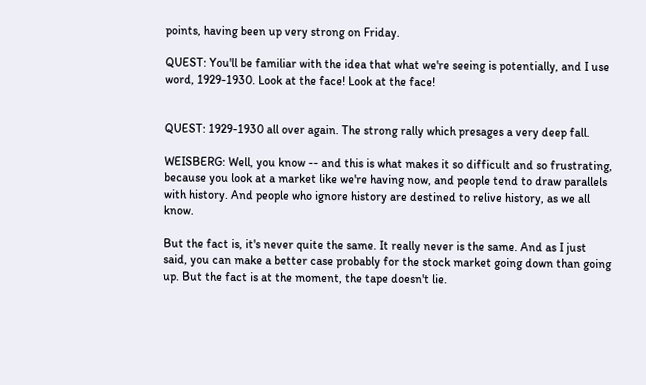points, having been up very strong on Friday.

QUEST: You'll be familiar with the idea that what we're seeing is potentially, and I use word, 1929-1930. Look at the face! Look at the face!


QUEST: 1929-1930 all over again. The strong rally which presages a very deep fall.

WEISBERG: Well, you know -- and this is what makes it so difficult and so frustrating, because you look at a market like we're having now, and people tend to draw parallels with history. And people who ignore history are destined to relive history, as we all know.

But the fact is, it's never quite the same. It really never is the same. And as I just said, you can make a better case probably for the stock market going down than going up. But the fact is at the moment, the tape doesn't lie.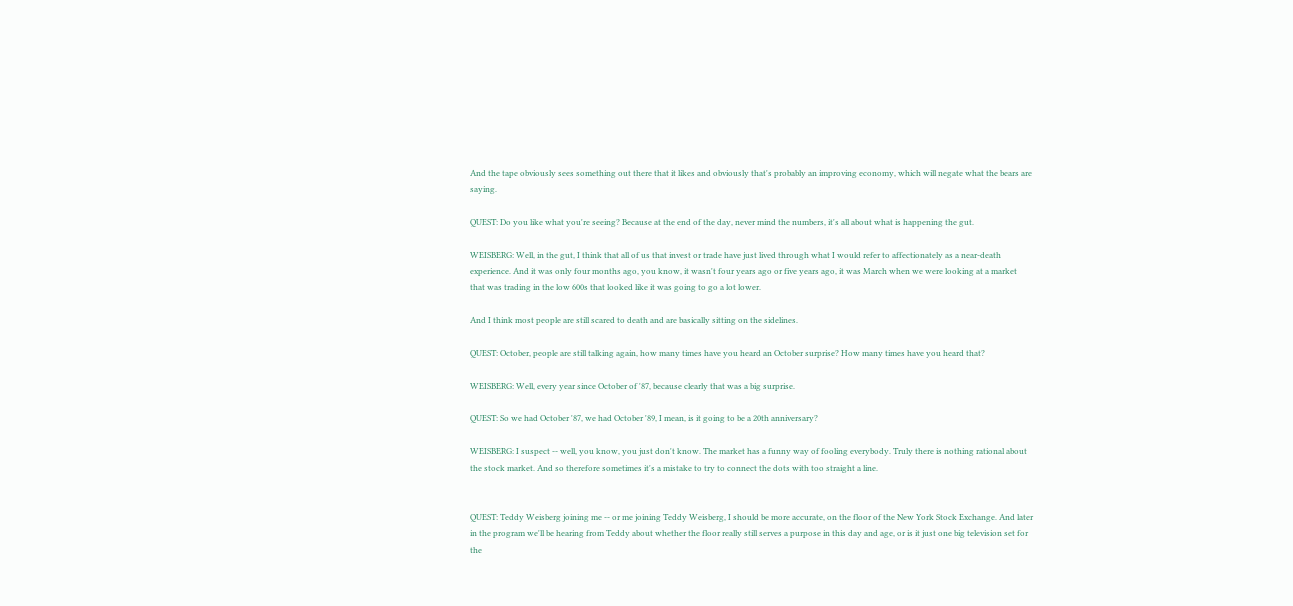And the tape obviously sees something out there that it likes and obviously that's probably an improving economy, which will negate what the bears are saying.

QUEST: Do you like what you're seeing? Because at the end of the day, never mind the numbers, it's all about what is happening the gut.

WEISBERG: Well, in the gut, I think that all of us that invest or trade have just lived through what I would refer to affectionately as a near-death experience. And it was only four months ago, you know, it wasn't four years ago or five years ago, it was March when we were looking at a market that was trading in the low 600s that looked like it was going to go a lot lower.

And I think most people are still scared to death and are basically sitting on the sidelines.

QUEST: October, people are still talking again, how many times have you heard an October surprise? How many times have you heard that?

WEISBERG: Well, every year since October of '87, because clearly that was a big surprise.

QUEST: So we had October '87, we had October '89, I mean, is it going to be a 20th anniversary?

WEISBERG: I suspect -- well, you know, you just don't know. The market has a funny way of fooling everybody. Truly there is nothing rational about the stock market. And so therefore sometimes it's a mistake to try to connect the dots with too straight a line.


QUEST: Teddy Weisberg joining me -- or me joining Teddy Weisberg, I should be more accurate, on the floor of the New York Stock Exchange. And later in the program we'll be hearing from Teddy about whether the floor really still serves a purpose in this day and age, or is it just one big television set for the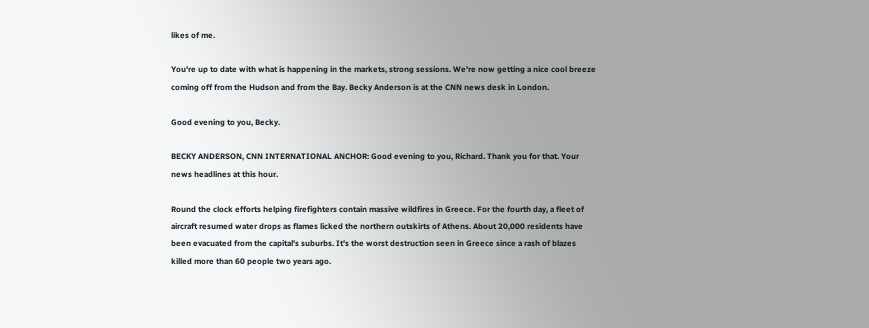likes of me.

You're up to date with what is happening in the markets, strong sessions. We're now getting a nice cool breeze coming off from the Hudson and from the Bay. Becky Anderson is at the CNN news desk in London.

Good evening to you, Becky.

BECKY ANDERSON, CNN INTERNATIONAL ANCHOR: Good evening to you, Richard. Thank you for that. Your news headlines at this hour.

Round the clock efforts helping firefighters contain massive wildfires in Greece. For the fourth day, a fleet of aircraft resumed water drops as flames licked the northern outskirts of Athens. About 20,000 residents have been evacuated from the capital's suburbs. It's the worst destruction seen in Greece since a rash of blazes killed more than 60 people two years ago.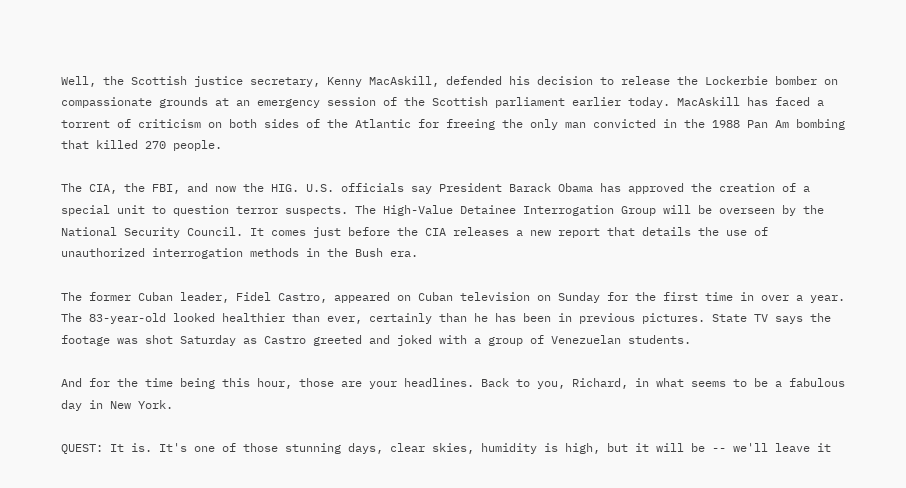Well, the Scottish justice secretary, Kenny MacAskill, defended his decision to release the Lockerbie bomber on compassionate grounds at an emergency session of the Scottish parliament earlier today. MacAskill has faced a torrent of criticism on both sides of the Atlantic for freeing the only man convicted in the 1988 Pan Am bombing that killed 270 people.

The CIA, the FBI, and now the HIG. U.S. officials say President Barack Obama has approved the creation of a special unit to question terror suspects. The High-Value Detainee Interrogation Group will be overseen by the National Security Council. It comes just before the CIA releases a new report that details the use of unauthorized interrogation methods in the Bush era.

The former Cuban leader, Fidel Castro, appeared on Cuban television on Sunday for the first time in over a year. The 83-year-old looked healthier than ever, certainly than he has been in previous pictures. State TV says the footage was shot Saturday as Castro greeted and joked with a group of Venezuelan students.

And for the time being this hour, those are your headlines. Back to you, Richard, in what seems to be a fabulous day in New York.

QUEST: It is. It's one of those stunning days, clear skies, humidity is high, but it will be -- we'll leave it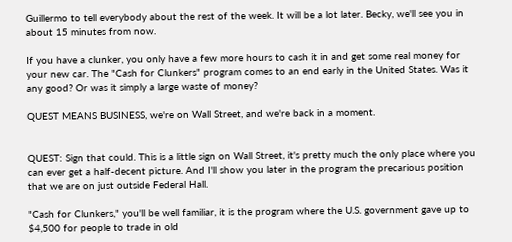Guillermo to tell everybody about the rest of the week. It will be a lot later. Becky, we'll see you in about 15 minutes from now.

If you have a clunker, you only have a few more hours to cash it in and get some real money for your new car. The "Cash for Clunkers" program comes to an end early in the United States. Was it any good? Or was it simply a large waste of money?

QUEST MEANS BUSINESS, we're on Wall Street, and we're back in a moment.


QUEST: Sign that could. This is a little sign on Wall Street, it's pretty much the only place where you can ever get a half-decent picture. And I'll show you later in the program the precarious position that we are on just outside Federal Hall.

"Cash for Clunkers," you'll be well familiar, it is the program where the U.S. government gave up to $4,500 for people to trade in old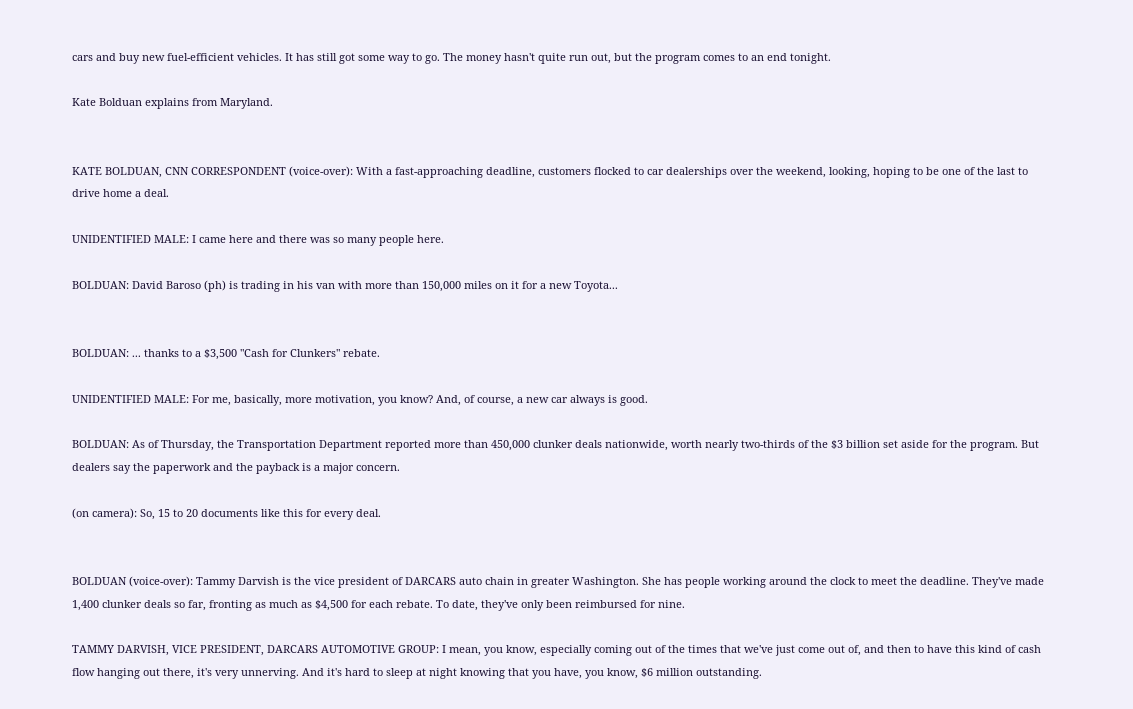cars and buy new fuel-efficient vehicles. It has still got some way to go. The money hasn't quite run out, but the program comes to an end tonight.

Kate Bolduan explains from Maryland.


KATE BOLDUAN, CNN CORRESPONDENT (voice-over): With a fast-approaching deadline, customers flocked to car dealerships over the weekend, looking, hoping to be one of the last to drive home a deal.

UNIDENTIFIED MALE: I came here and there was so many people here.

BOLDUAN: David Baroso (ph) is trading in his van with more than 150,000 miles on it for a new Toyota...


BOLDUAN: ... thanks to a $3,500 "Cash for Clunkers" rebate.

UNIDENTIFIED MALE: For me, basically, more motivation, you know? And, of course, a new car always is good.

BOLDUAN: As of Thursday, the Transportation Department reported more than 450,000 clunker deals nationwide, worth nearly two-thirds of the $3 billion set aside for the program. But dealers say the paperwork and the payback is a major concern.

(on camera): So, 15 to 20 documents like this for every deal.


BOLDUAN (voice-over): Tammy Darvish is the vice president of DARCARS auto chain in greater Washington. She has people working around the clock to meet the deadline. They've made 1,400 clunker deals so far, fronting as much as $4,500 for each rebate. To date, they've only been reimbursed for nine.

TAMMY DARVISH, VICE PRESIDENT, DARCARS AUTOMOTIVE GROUP: I mean, you know, especially coming out of the times that we've just come out of, and then to have this kind of cash flow hanging out there, it's very unnerving. And it's hard to sleep at night knowing that you have, you know, $6 million outstanding.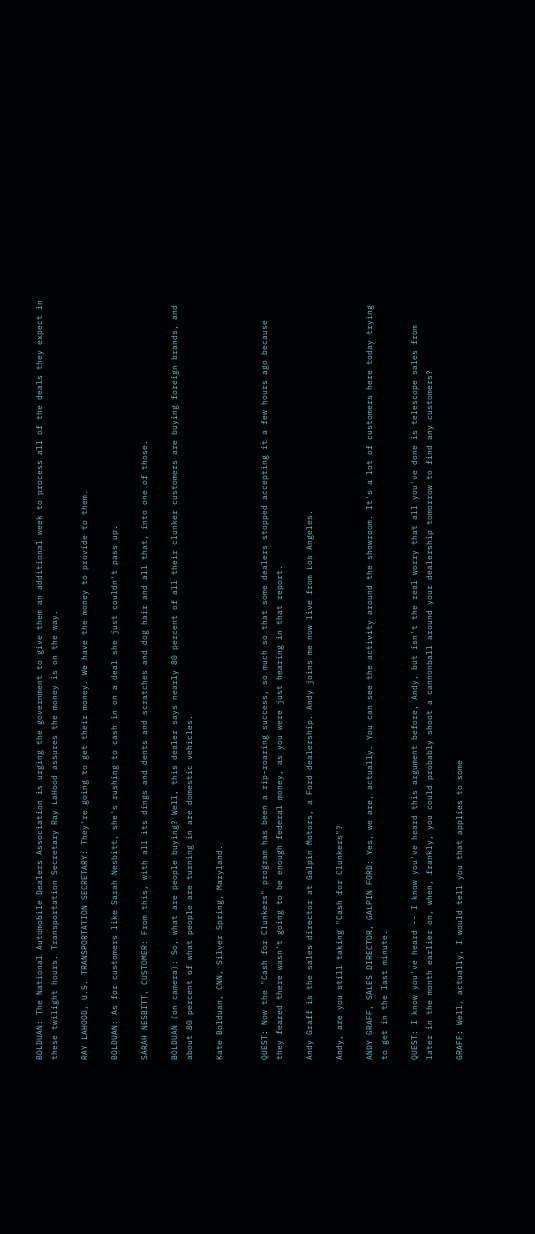BOLDUAN: The National Automobile Dealers Association is urging the government to give them an additional week to process all of the deals they expect in these twilight hours. Transportation Secretary Ray LaHood assures the money is on the way.

RAY LAHOOD, U.S. TRANSPORTATION SECRETARY: They're going to get their money. We have the money to provide to them.

BOLDUAN: As for customers like Sarah Nesbitt, she's rushing to cash in on a deal she just couldn't pass up.

SARAH NESBITT, CUSTOMER: From this, with all its dings and dents and scratches and dog hair and all that, into one of those.

BOLDUAN (on camera): So, what are people buying? Well, this dealer says nearly 80 percent of all their clunker customers are buying foreign brands, and about 80 percent of what people are turning in are domestic vehicles.

Kate Bolduan, CNN, Silver Spring, Maryland.


QUEST: Now the "Cash for Clunkers" program has been a rip-roaring success, so much so that some dealers stopped accepting it a few hours ago because they feared there wasn't going to be enough federal money, as you were just hearing in that report.

Andy Graff is the sales director at Galpin Motors, a Ford dealership. Andy joins me now live from Los Angeles.

Andy, are you still taking "Cash for Clunkers"?

ANDY GRAFF, SALES DIRECTOR, GALPIN FORD: Yes, we are, actually. You can see the activity around the showroom. It's a lot of customers here today trying to get in the last minute.

QUEST: I know you've heard -- I know you've heard this argument before, Andy, but isn't the real worry that all you've done is telescope sales from later in the month earlier on, when, frankly, you could probably shoot a cannonball around your dealership tomorrow to find any customers?

GRAFF: Well, actually, I would tell you that applies to some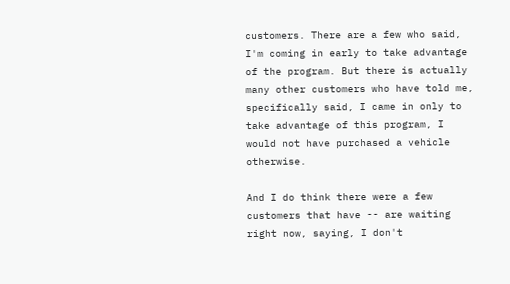customers. There are a few who said, I'm coming in early to take advantage of the program. But there is actually many other customers who have told me, specifically said, I came in only to take advantage of this program, I would not have purchased a vehicle otherwise.

And I do think there were a few customers that have -- are waiting right now, saying, I don't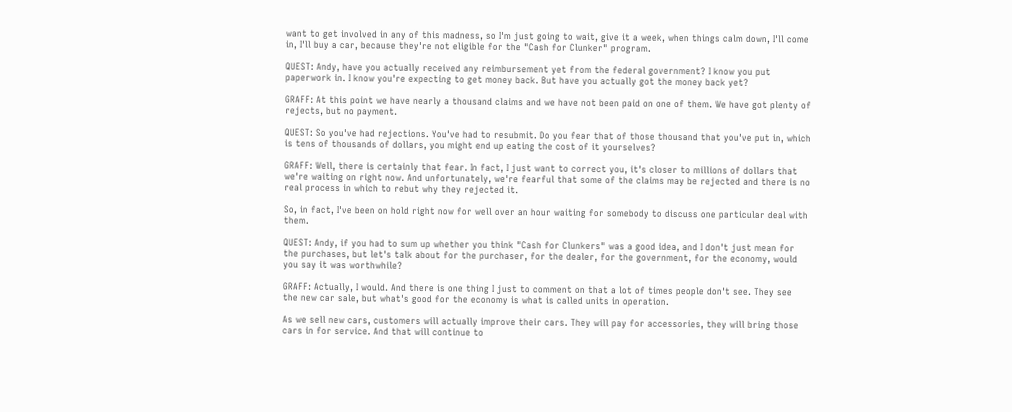want to get involved in any of this madness, so I'm just going to wait, give it a week, when things calm down, I'll come in, I'll buy a car, because they're not eligible for the "Cash for Clunker" program.

QUEST: Andy, have you actually received any reimbursement yet from the federal government? I know you put paperwork in. I know you're expecting to get money back. But have you actually got the money back yet?

GRAFF: At this point we have nearly a thousand claims and we have not been paid on one of them. We have got plenty of rejects, but no payment.

QUEST: So you've had rejections. You've had to resubmit. Do you fear that of those thousand that you've put in, which is tens of thousands of dollars, you might end up eating the cost of it yourselves?

GRAFF: Well, there is certainly that fear. In fact, I just want to correct you, it's closer to millions of dollars that we're waiting on right now. And unfortunately, we're fearful that some of the claims may be rejected and there is no real process in which to rebut why they rejected it.

So, in fact, I've been on hold right now for well over an hour waiting for somebody to discuss one particular deal with them.

QUEST: Andy, if you had to sum up whether you think "Cash for Clunkers" was a good idea, and I don't just mean for the purchases, but let's talk about for the purchaser, for the dealer, for the government, for the economy, would you say it was worthwhile?

GRAFF: Actually, I would. And there is one thing I just to comment on that a lot of times people don't see. They see the new car sale, but what's good for the economy is what is called units in operation.

As we sell new cars, customers will actually improve their cars. They will pay for accessories, they will bring those cars in for service. And that will continue to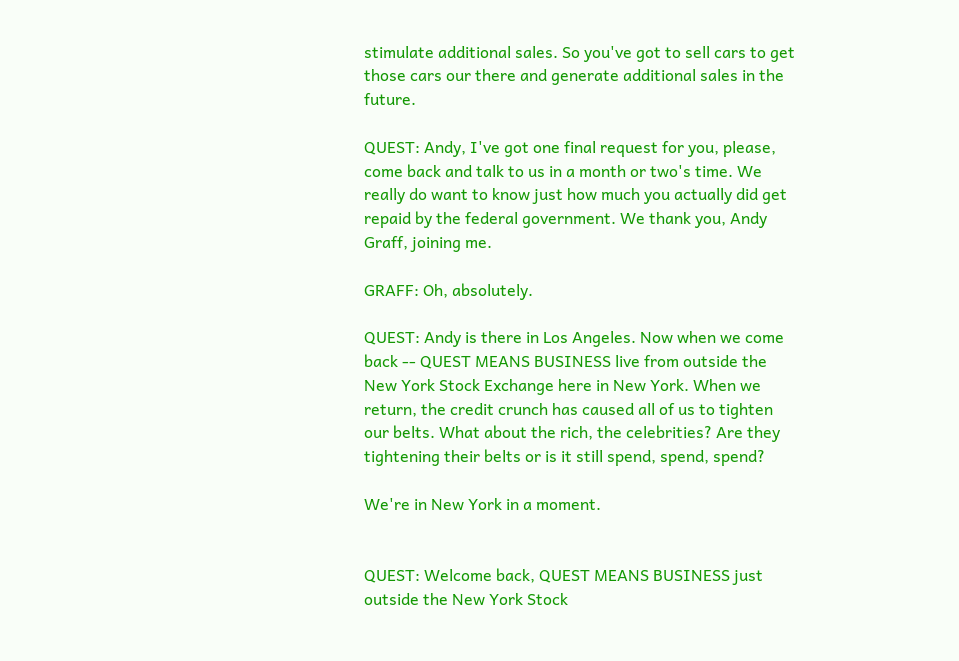stimulate additional sales. So you've got to sell cars to get those cars our there and generate additional sales in the future.

QUEST: Andy, I've got one final request for you, please, come back and talk to us in a month or two's time. We really do want to know just how much you actually did get repaid by the federal government. We thank you, Andy Graff, joining me.

GRAFF: Oh, absolutely.

QUEST: Andy is there in Los Angeles. Now when we come back -- QUEST MEANS BUSINESS live from outside the New York Stock Exchange here in New York. When we return, the credit crunch has caused all of us to tighten our belts. What about the rich, the celebrities? Are they tightening their belts or is it still spend, spend, spend?

We're in New York in a moment.


QUEST: Welcome back, QUEST MEANS BUSINESS just outside the New York Stock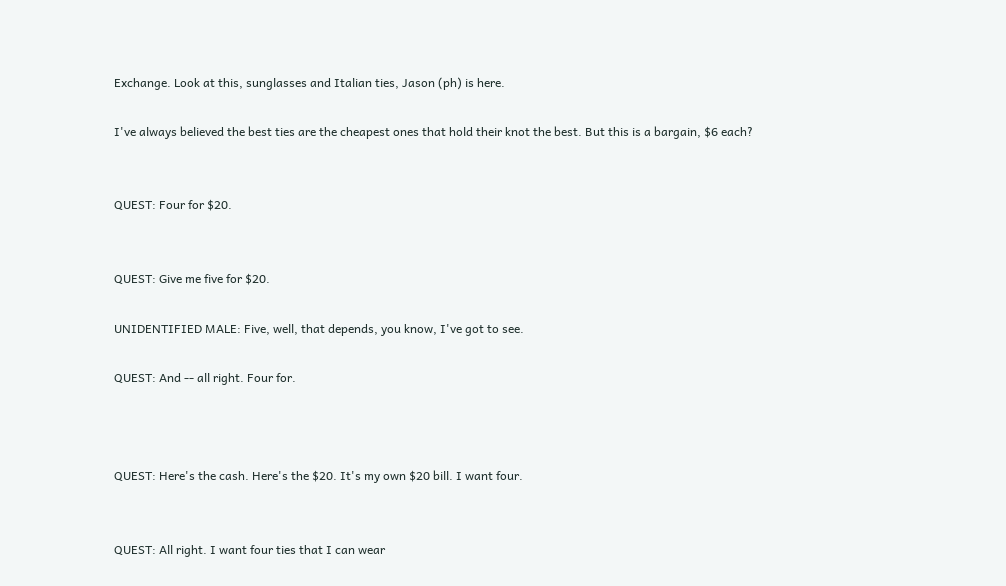Exchange. Look at this, sunglasses and Italian ties, Jason (ph) is here.

I've always believed the best ties are the cheapest ones that hold their knot the best. But this is a bargain, $6 each?


QUEST: Four for $20.


QUEST: Give me five for $20.

UNIDENTIFIED MALE: Five, well, that depends, you know, I've got to see.

QUEST: And -- all right. Four for.



QUEST: Here's the cash. Here's the $20. It's my own $20 bill. I want four.


QUEST: All right. I want four ties that I can wear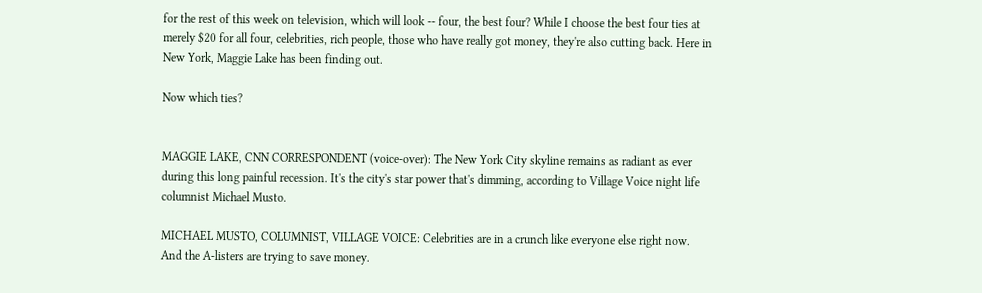for the rest of this week on television, which will look -- four, the best four? While I choose the best four ties at merely $20 for all four, celebrities, rich people, those who have really got money, they're also cutting back. Here in New York, Maggie Lake has been finding out.

Now which ties?


MAGGIE LAKE, CNN CORRESPONDENT (voice-over): The New York City skyline remains as radiant as ever during this long painful recession. It's the city's star power that's dimming, according to Village Voice night life columnist Michael Musto.

MICHAEL MUSTO, COLUMNIST, VILLAGE VOICE: Celebrities are in a crunch like everyone else right now. And the A-listers are trying to save money.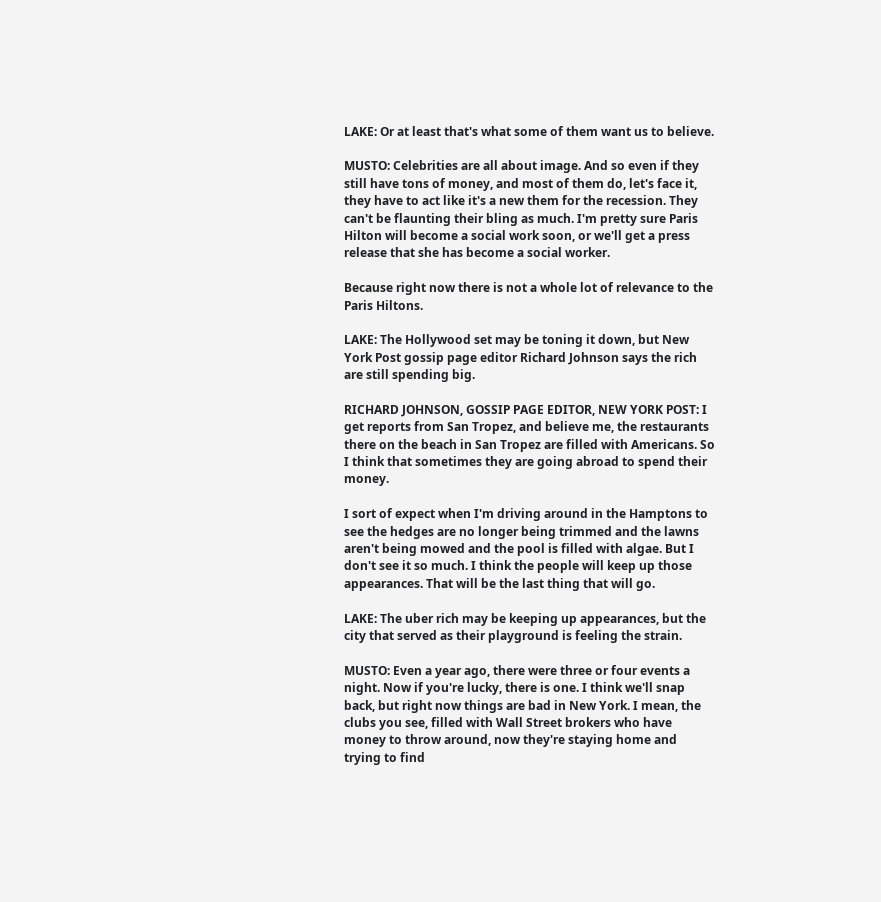LAKE: Or at least that's what some of them want us to believe.

MUSTO: Celebrities are all about image. And so even if they still have tons of money, and most of them do, let's face it, they have to act like it's a new them for the recession. They can't be flaunting their bling as much. I'm pretty sure Paris Hilton will become a social work soon, or we'll get a press release that she has become a social worker.

Because right now there is not a whole lot of relevance to the Paris Hiltons.

LAKE: The Hollywood set may be toning it down, but New York Post gossip page editor Richard Johnson says the rich are still spending big.

RICHARD JOHNSON, GOSSIP PAGE EDITOR, NEW YORK POST: I get reports from San Tropez, and believe me, the restaurants there on the beach in San Tropez are filled with Americans. So I think that sometimes they are going abroad to spend their money.

I sort of expect when I'm driving around in the Hamptons to see the hedges are no longer being trimmed and the lawns aren't being mowed and the pool is filled with algae. But I don't see it so much. I think the people will keep up those appearances. That will be the last thing that will go.

LAKE: The uber rich may be keeping up appearances, but the city that served as their playground is feeling the strain.

MUSTO: Even a year ago, there were three or four events a night. Now if you're lucky, there is one. I think we'll snap back, but right now things are bad in New York. I mean, the clubs you see, filled with Wall Street brokers who have money to throw around, now they're staying home and trying to find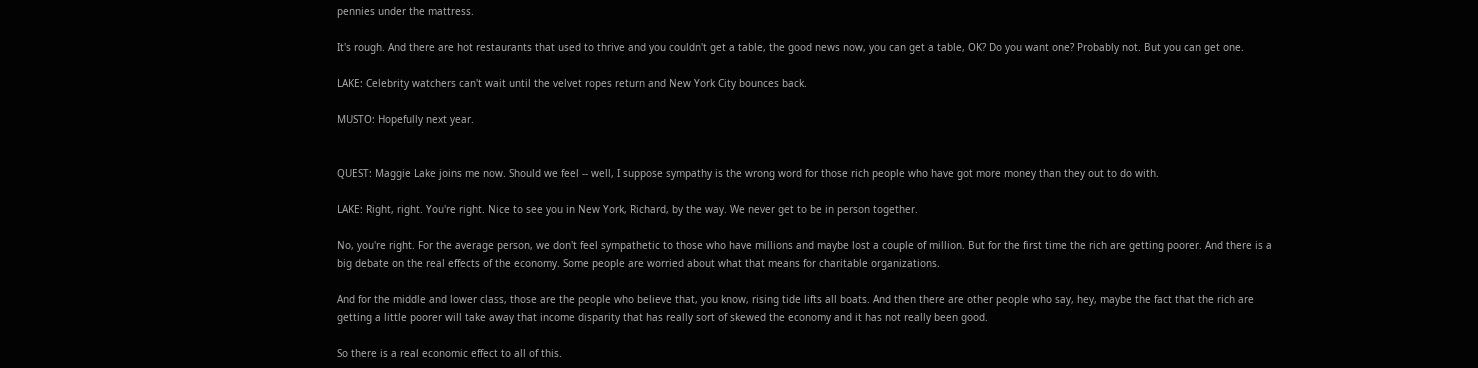pennies under the mattress.

It's rough. And there are hot restaurants that used to thrive and you couldn't get a table, the good news now, you can get a table, OK? Do you want one? Probably not. But you can get one.

LAKE: Celebrity watchers can't wait until the velvet ropes return and New York City bounces back.

MUSTO: Hopefully next year.


QUEST: Maggie Lake joins me now. Should we feel -- well, I suppose sympathy is the wrong word for those rich people who have got more money than they out to do with.

LAKE: Right, right. You're right. Nice to see you in New York, Richard, by the way. We never get to be in person together.

No, you're right. For the average person, we don't feel sympathetic to those who have millions and maybe lost a couple of million. But for the first time the rich are getting poorer. And there is a big debate on the real effects of the economy. Some people are worried about what that means for charitable organizations.

And for the middle and lower class, those are the people who believe that, you know, rising tide lifts all boats. And then there are other people who say, hey, maybe the fact that the rich are getting a little poorer will take away that income disparity that has really sort of skewed the economy and it has not really been good.

So there is a real economic effect to all of this.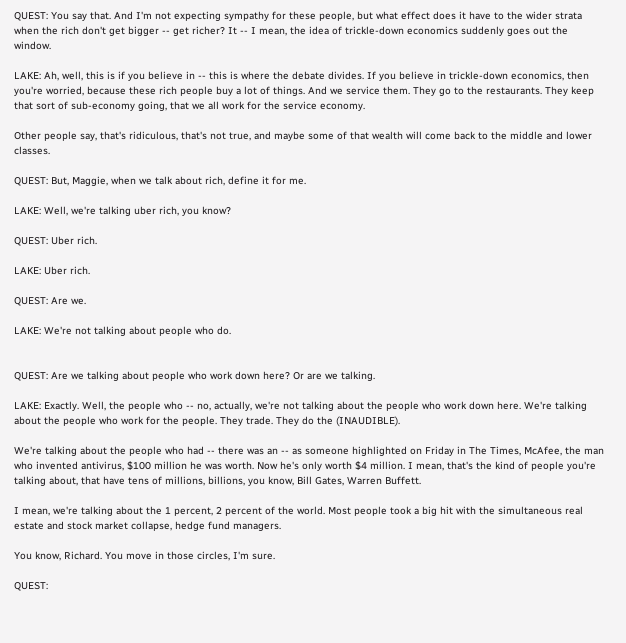QUEST: You say that. And I'm not expecting sympathy for these people, but what effect does it have to the wider strata when the rich don't get bigger -- get richer? It -- I mean, the idea of trickle-down economics suddenly goes out the window.

LAKE: Ah, well, this is if you believe in -- this is where the debate divides. If you believe in trickle-down economics, then you're worried, because these rich people buy a lot of things. And we service them. They go to the restaurants. They keep that sort of sub-economy going, that we all work for the service economy.

Other people say, that's ridiculous, that's not true, and maybe some of that wealth will come back to the middle and lower classes.

QUEST: But, Maggie, when we talk about rich, define it for me.

LAKE: Well, we're talking uber rich, you know?

QUEST: Uber rich.

LAKE: Uber rich.

QUEST: Are we.

LAKE: We're not talking about people who do.


QUEST: Are we talking about people who work down here? Or are we talking.

LAKE: Exactly. Well, the people who -- no, actually, we're not talking about the people who work down here. We're talking about the people who work for the people. They trade. They do the (INAUDIBLE).

We're talking about the people who had -- there was an -- as someone highlighted on Friday in The Times, McAfee, the man who invented antivirus, $100 million he was worth. Now he's only worth $4 million. I mean, that's the kind of people you're talking about, that have tens of millions, billions, you know, Bill Gates, Warren Buffett.

I mean, we're talking about the 1 percent, 2 percent of the world. Most people took a big hit with the simultaneous real estate and stock market collapse, hedge fund managers.

You know, Richard. You move in those circles, I'm sure.

QUEST: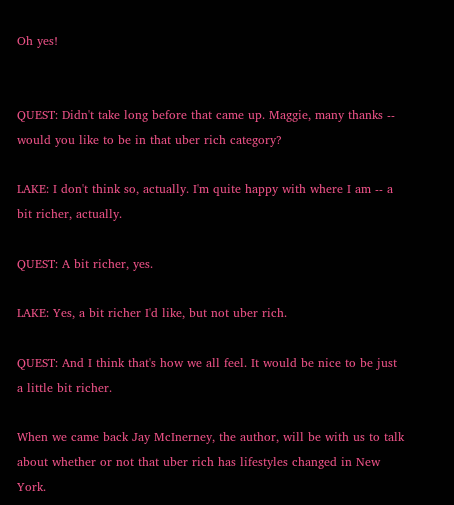Oh yes!


QUEST: Didn't take long before that came up. Maggie, many thanks -- would you like to be in that uber rich category?

LAKE: I don't think so, actually. I'm quite happy with where I am -- a bit richer, actually.

QUEST: A bit richer, yes.

LAKE: Yes, a bit richer I'd like, but not uber rich.

QUEST: And I think that's how we all feel. It would be nice to be just a little bit richer.

When we came back Jay McInerney, the author, will be with us to talk about whether or not that uber rich has lifestyles changed in New York.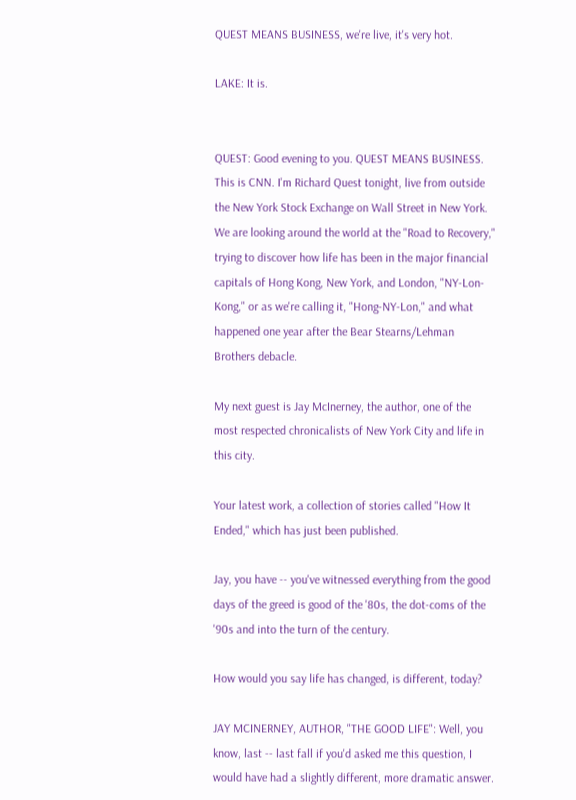QUEST MEANS BUSINESS, we're live, it's very hot.

LAKE: It is.


QUEST: Good evening to you. QUEST MEANS BUSINESS. This is CNN. I'm Richard Quest tonight, live from outside the New York Stock Exchange on Wall Street in New York. We are looking around the world at the "Road to Recovery," trying to discover how life has been in the major financial capitals of Hong Kong, New York, and London, "NY-Lon-Kong," or as we're calling it, "Hong-NY-Lon," and what happened one year after the Bear Stearns/Lehman Brothers debacle.

My next guest is Jay McInerney, the author, one of the most respected chronicalists of New York City and life in this city.

Your latest work, a collection of stories called "How It Ended," which has just been published.

Jay, you have -- you've witnessed everything from the good days of the greed is good of the '80s, the dot-coms of the '90s and into the turn of the century.

How would you say life has changed, is different, today?

JAY MCINERNEY, AUTHOR, "THE GOOD LIFE": Well, you know, last -- last fall if you'd asked me this question, I would have had a slightly different, more dramatic answer.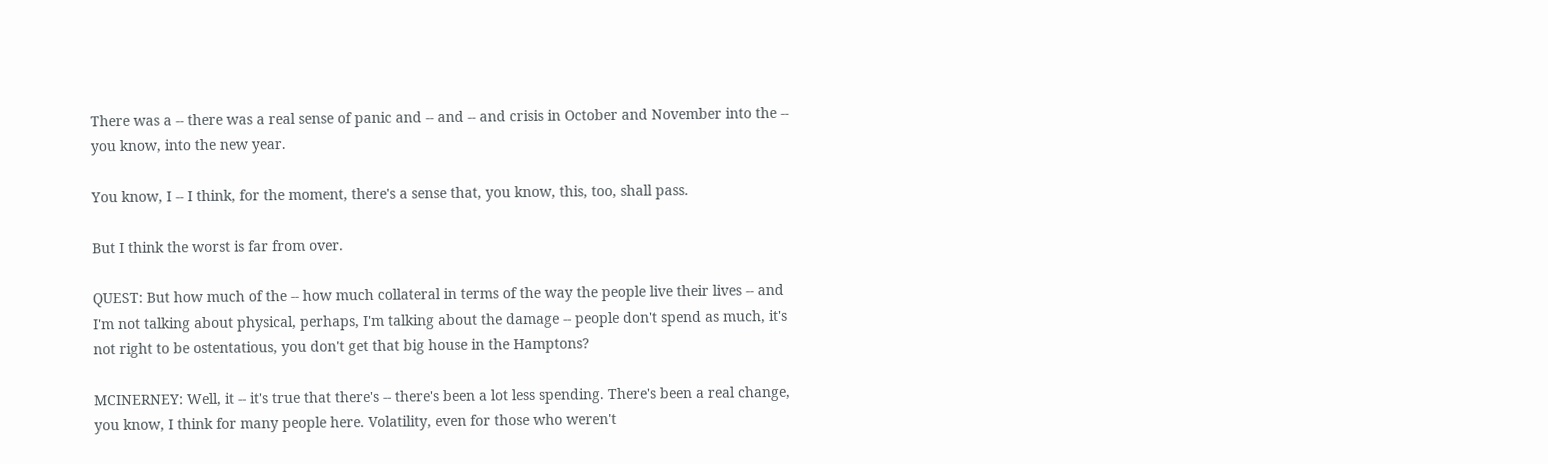There was a -- there was a real sense of panic and -- and -- and crisis in October and November into the -- you know, into the new year.

You know, I -- I think, for the moment, there's a sense that, you know, this, too, shall pass.

But I think the worst is far from over.

QUEST: But how much of the -- how much collateral in terms of the way the people live their lives -- and I'm not talking about physical, perhaps, I'm talking about the damage -- people don't spend as much, it's not right to be ostentatious, you don't get that big house in the Hamptons?

MCINERNEY: Well, it -- it's true that there's -- there's been a lot less spending. There's been a real change, you know, I think for many people here. Volatility, even for those who weren't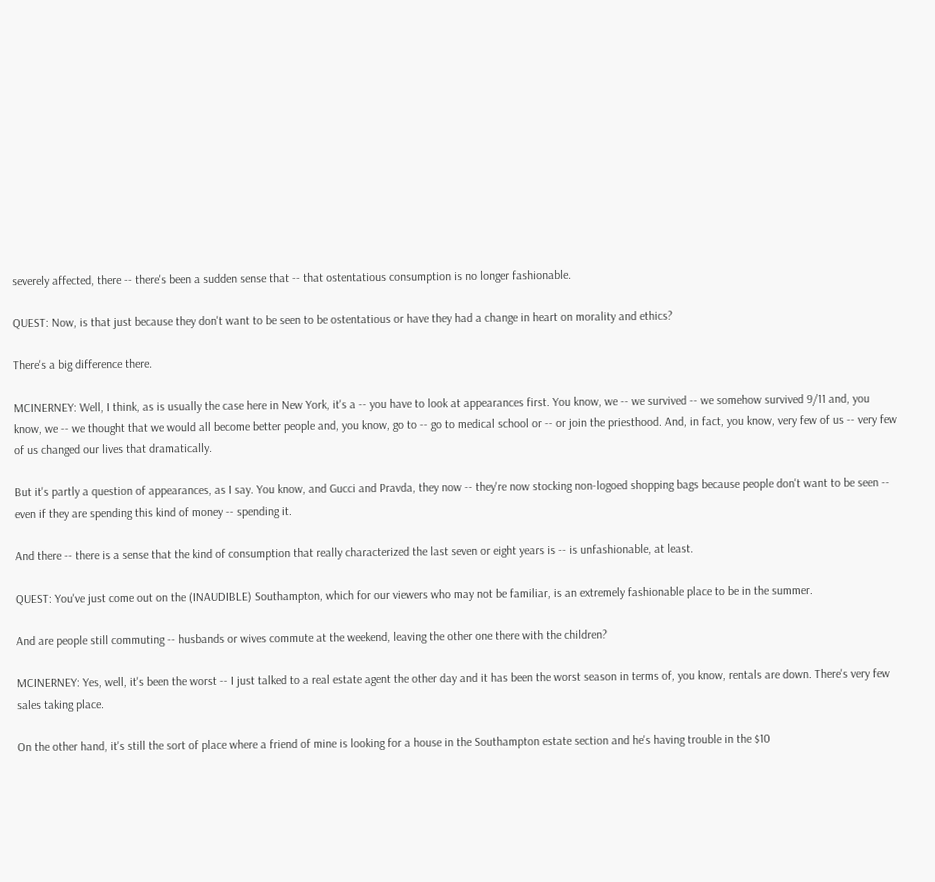severely affected, there -- there's been a sudden sense that -- that ostentatious consumption is no longer fashionable.

QUEST: Now, is that just because they don't want to be seen to be ostentatious or have they had a change in heart on morality and ethics?

There's a big difference there.

MCINERNEY: Well, I think, as is usually the case here in New York, it's a -- you have to look at appearances first. You know, we -- we survived -- we somehow survived 9/11 and, you know, we -- we thought that we would all become better people and, you know, go to -- go to medical school or -- or join the priesthood. And, in fact, you know, very few of us -- very few of us changed our lives that dramatically.

But it's partly a question of appearances, as I say. You know, and Gucci and Pravda, they now -- they're now stocking non-logoed shopping bags because people don't want to be seen -- even if they are spending this kind of money -- spending it.

And there -- there is a sense that the kind of consumption that really characterized the last seven or eight years is -- is unfashionable, at least.

QUEST: You've just come out on the (INAUDIBLE) Southampton, which for our viewers who may not be familiar, is an extremely fashionable place to be in the summer.

And are people still commuting -- husbands or wives commute at the weekend, leaving the other one there with the children?

MCINERNEY: Yes, well, it's been the worst -- I just talked to a real estate agent the other day and it has been the worst season in terms of, you know, rentals are down. There's very few sales taking place.

On the other hand, it's still the sort of place where a friend of mine is looking for a house in the Southampton estate section and he's having trouble in the $10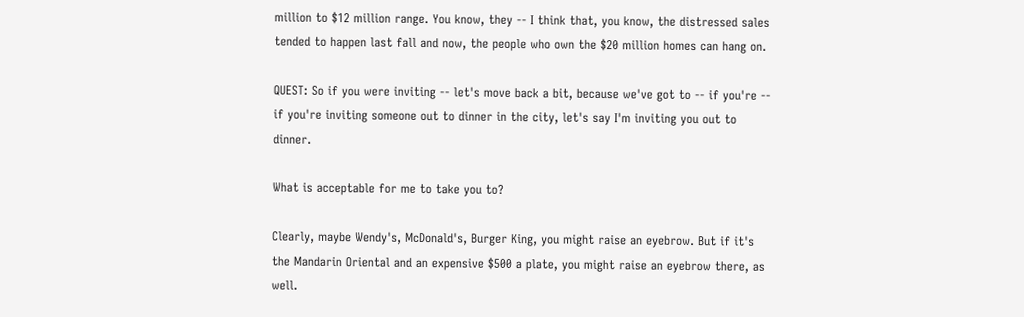million to $12 million range. You know, they -- I think that, you know, the distressed sales tended to happen last fall and now, the people who own the $20 million homes can hang on.

QUEST: So if you were inviting -- let's move back a bit, because we've got to -- if you're -- if you're inviting someone out to dinner in the city, let's say I'm inviting you out to dinner.

What is acceptable for me to take you to?

Clearly, maybe Wendy's, McDonald's, Burger King, you might raise an eyebrow. But if it's the Mandarin Oriental and an expensive $500 a plate, you might raise an eyebrow there, as well.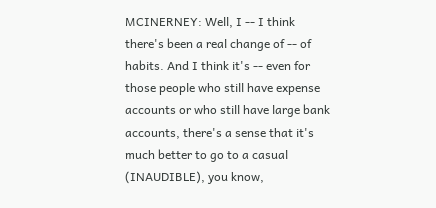MCINERNEY: Well, I -- I think there's been a real change of -- of habits. And I think it's -- even for those people who still have expense accounts or who still have large bank accounts, there's a sense that it's much better to go to a casual (INAUDIBLE), you know,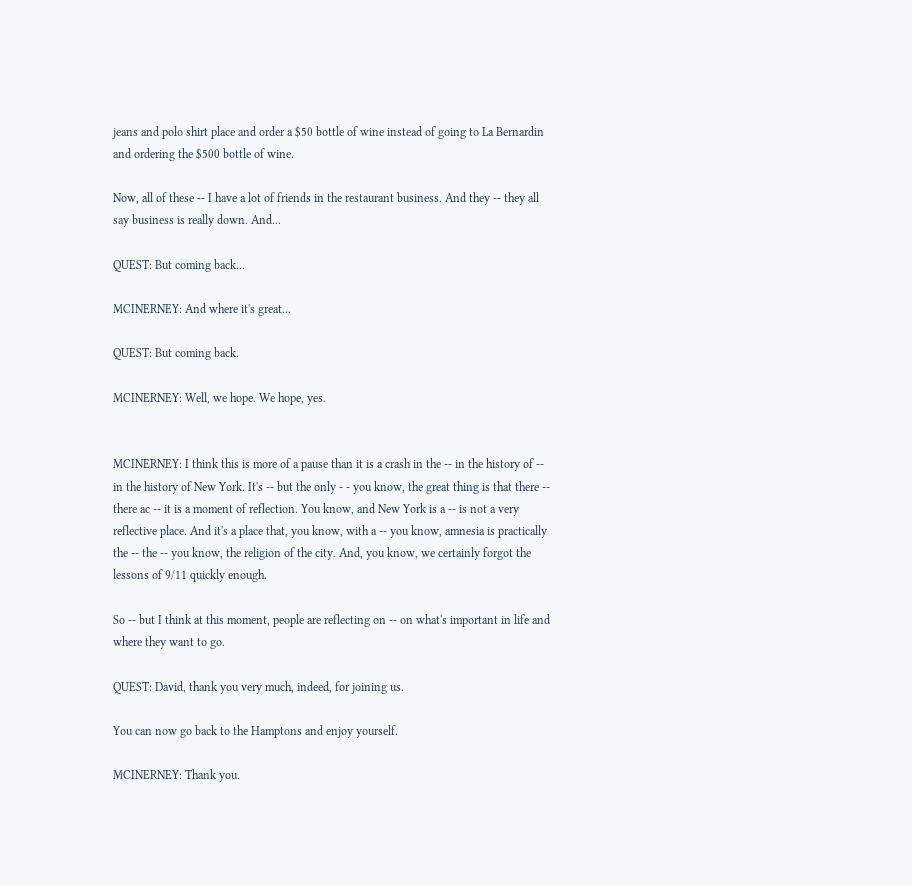jeans and polo shirt place and order a $50 bottle of wine instead of going to La Bernardin and ordering the $500 bottle of wine.

Now, all of these -- I have a lot of friends in the restaurant business. And they -- they all say business is really down. And...

QUEST: But coming back...

MCINERNEY: And where it's great...

QUEST: But coming back.

MCINERNEY: Well, we hope. We hope, yes.


MCINERNEY: I think this is more of a pause than it is a crash in the -- in the history of -- in the history of New York. It's -- but the only - - you know, the great thing is that there -- there ac -- it is a moment of reflection. You know, and New York is a -- is not a very reflective place. And it's a place that, you know, with a -- you know, amnesia is practically the -- the -- you know, the religion of the city. And, you know, we certainly forgot the lessons of 9/11 quickly enough.

So -- but I think at this moment, people are reflecting on -- on what's important in life and where they want to go.

QUEST: David, thank you very much, indeed, for joining us.

You can now go back to the Hamptons and enjoy yourself.

MCINERNEY: Thank you.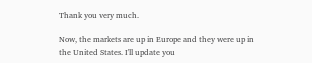Thank you very much.

Now, the markets are up in Europe and they were up in the United States. I'll update you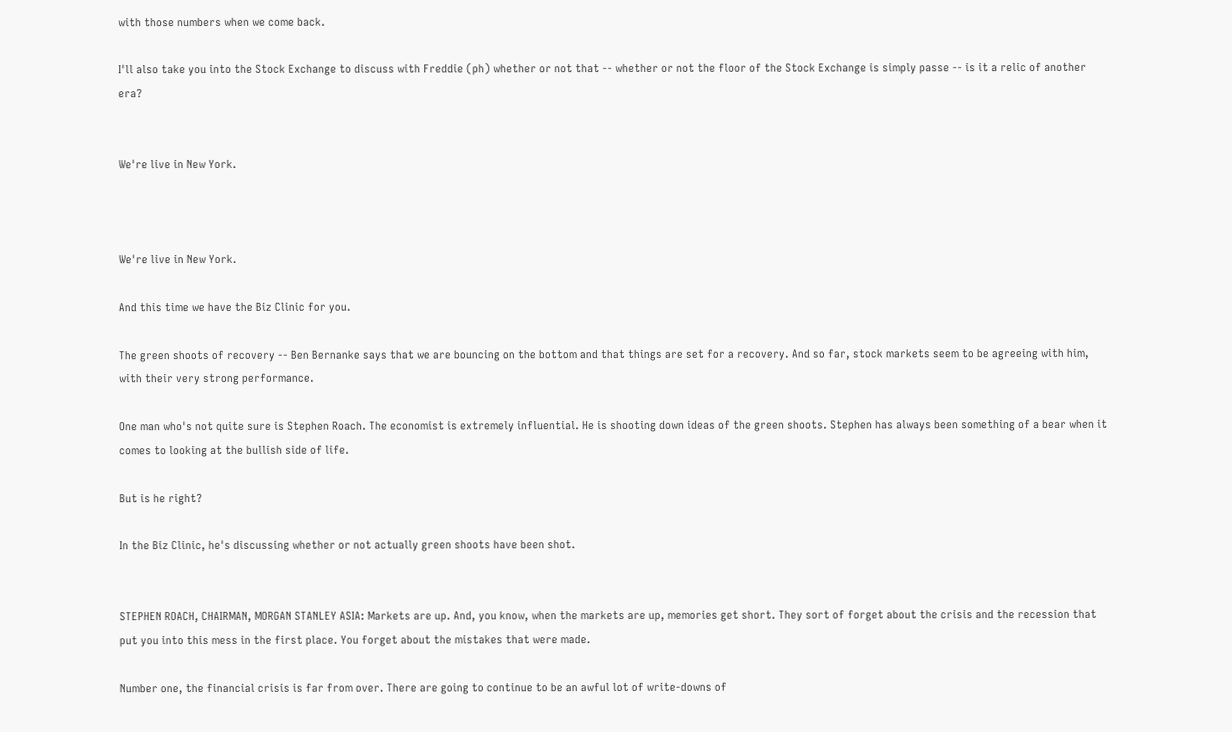with those numbers when we come back.

I'll also take you into the Stock Exchange to discuss with Freddie (ph) whether or not that -- whether or not the floor of the Stock Exchange is simply passe -- is it a relic of another era?


We're live in New York.



We're live in New York.

And this time we have the Biz Clinic for you.

The green shoots of recovery -- Ben Bernanke says that we are bouncing on the bottom and that things are set for a recovery. And so far, stock markets seem to be agreeing with him, with their very strong performance.

One man who's not quite sure is Stephen Roach. The economist is extremely influential. He is shooting down ideas of the green shoots. Stephen has always been something of a bear when it comes to looking at the bullish side of life.

But is he right?

In the Biz Clinic, he's discussing whether or not actually green shoots have been shot.


STEPHEN ROACH, CHAIRMAN, MORGAN STANLEY ASIA: Markets are up. And, you know, when the markets are up, memories get short. They sort of forget about the crisis and the recession that put you into this mess in the first place. You forget about the mistakes that were made.

Number one, the financial crisis is far from over. There are going to continue to be an awful lot of write-downs of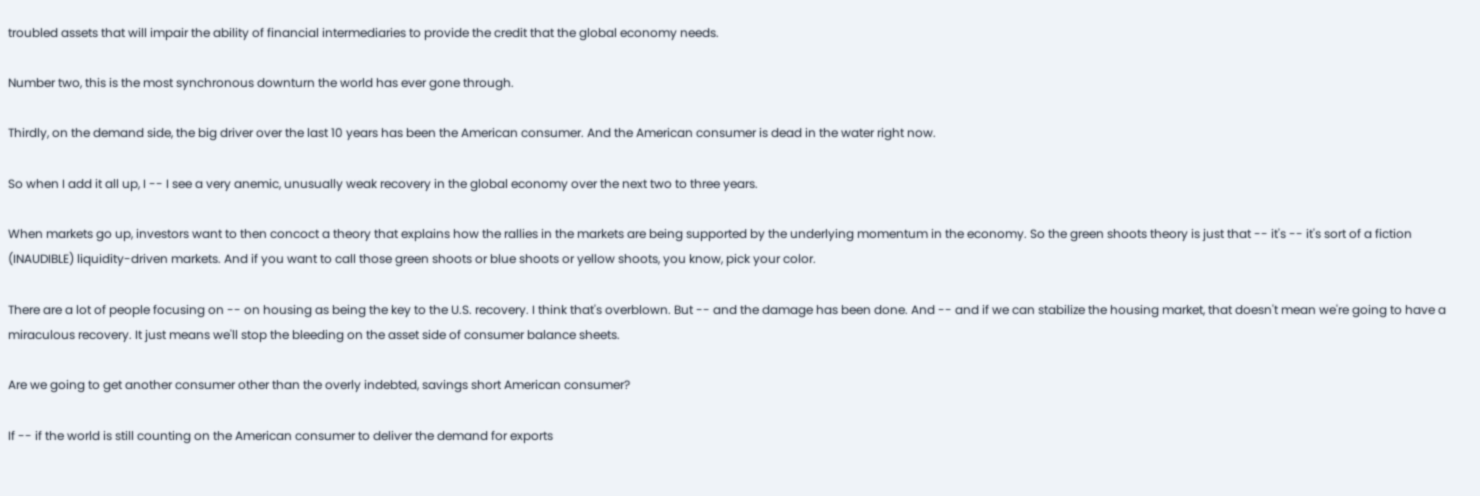troubled assets that will impair the ability of financial intermediaries to provide the credit that the global economy needs.

Number two, this is the most synchronous downturn the world has ever gone through.

Thirdly, on the demand side, the big driver over the last 10 years has been the American consumer. And the American consumer is dead in the water right now.

So when I add it all up, I -- I see a very anemic, unusually weak recovery in the global economy over the next two to three years.

When markets go up, investors want to then concoct a theory that explains how the rallies in the markets are being supported by the underlying momentum in the economy. So the green shoots theory is just that -- it's -- it's sort of a fiction (INAUDIBLE) liquidity-driven markets. And if you want to call those green shoots or blue shoots or yellow shoots, you know, pick your color.

There are a lot of people focusing on -- on housing as being the key to the U.S. recovery. I think that's overblown. But -- and the damage has been done. And -- and if we can stabilize the housing market, that doesn't mean we're going to have a miraculous recovery. It just means we'll stop the bleeding on the asset side of consumer balance sheets.

Are we going to get another consumer other than the overly indebted, savings short American consumer?

If -- if the world is still counting on the American consumer to deliver the demand for exports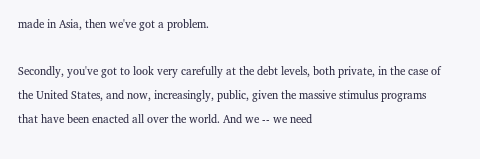made in Asia, then we've got a problem.

Secondly, you've got to look very carefully at the debt levels, both private, in the case of the United States, and now, increasingly, public, given the massive stimulus programs that have been enacted all over the world. And we -- we need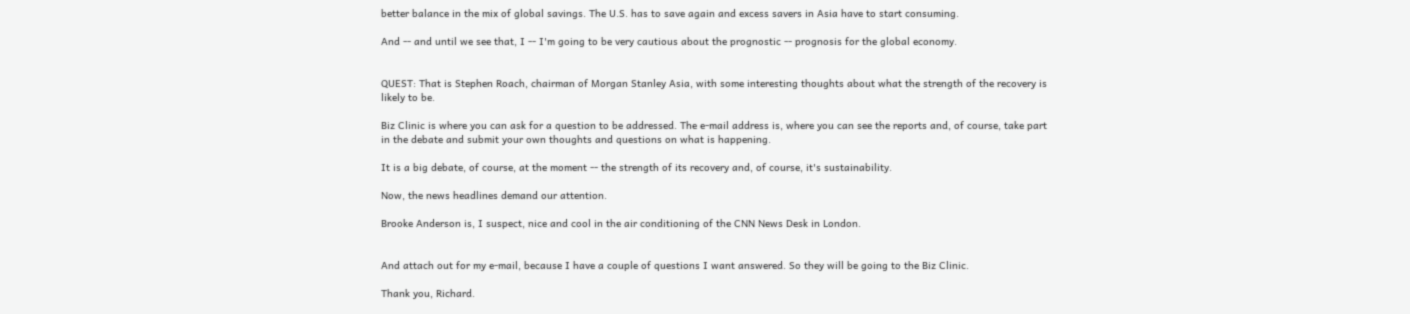better balance in the mix of global savings. The U.S. has to save again and excess savers in Asia have to start consuming.

And -- and until we see that, I -- I'm going to be very cautious about the prognostic -- prognosis for the global economy.


QUEST: That is Stephen Roach, chairman of Morgan Stanley Asia, with some interesting thoughts about what the strength of the recovery is likely to be.

Biz Clinic is where you can ask for a question to be addressed. The e-mail address is, where you can see the reports and, of course, take part in the debate and submit your own thoughts and questions on what is happening.

It is a big debate, of course, at the moment -- the strength of its recovery and, of course, it's sustainability.

Now, the news headlines demand our attention.

Brooke Anderson is, I suspect, nice and cool in the air conditioning of the CNN News Desk in London.


And attach out for my e-mail, because I have a couple of questions I want answered. So they will be going to the Biz Clinic.

Thank you, Richard.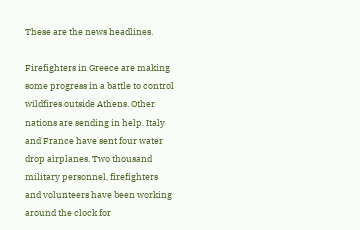These are the news headlines.

Firefighters in Greece are making some progress in a battle to control wildfires outside Athens. Other nations are sending in help. Italy and France have sent four water drop airplanes. Two thousand military personnel, firefighters and volunteers have been working around the clock for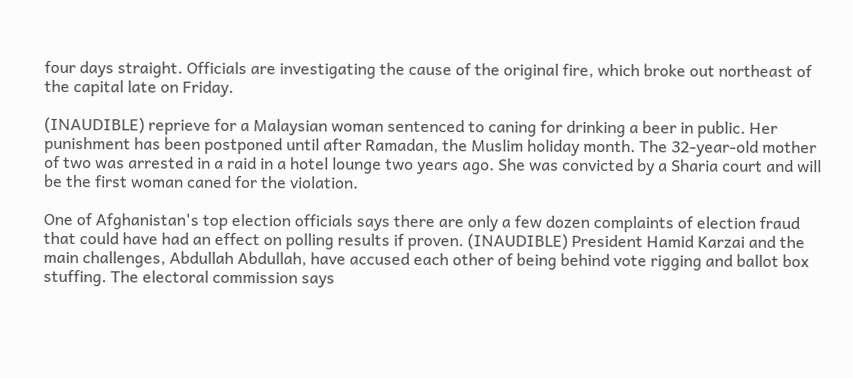four days straight. Officials are investigating the cause of the original fire, which broke out northeast of the capital late on Friday.

(INAUDIBLE) reprieve for a Malaysian woman sentenced to caning for drinking a beer in public. Her punishment has been postponed until after Ramadan, the Muslim holiday month. The 32-year-old mother of two was arrested in a raid in a hotel lounge two years ago. She was convicted by a Sharia court and will be the first woman caned for the violation.

One of Afghanistan's top election officials says there are only a few dozen complaints of election fraud that could have had an effect on polling results if proven. (INAUDIBLE) President Hamid Karzai and the main challenges, Abdullah Abdullah, have accused each other of being behind vote rigging and ballot box stuffing. The electoral commission says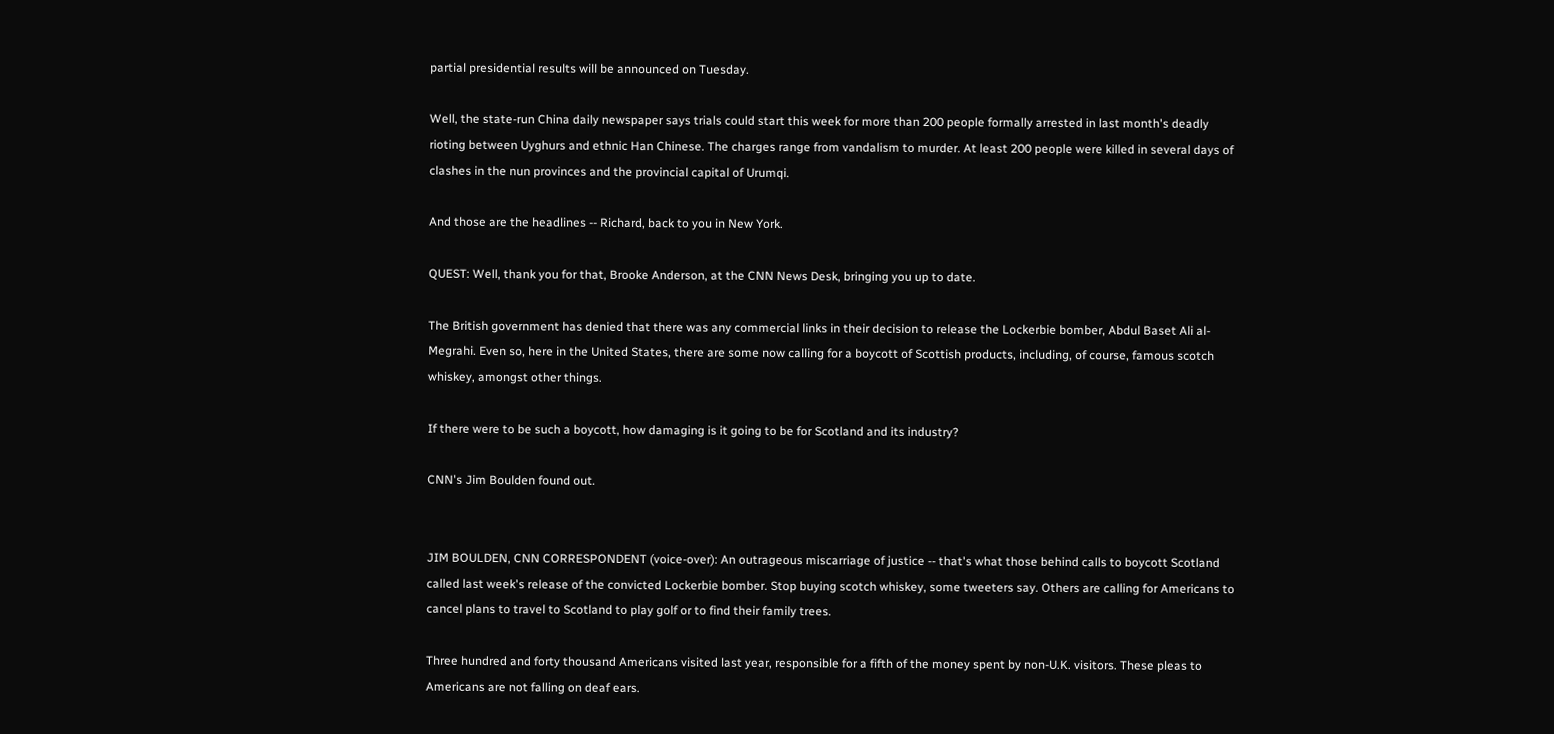partial presidential results will be announced on Tuesday.

Well, the state-run China daily newspaper says trials could start this week for more than 200 people formally arrested in last month's deadly rioting between Uyghurs and ethnic Han Chinese. The charges range from vandalism to murder. At least 200 people were killed in several days of clashes in the nun provinces and the provincial capital of Urumqi.

And those are the headlines -- Richard, back to you in New York.

QUEST: Well, thank you for that, Brooke Anderson, at the CNN News Desk, bringing you up to date.

The British government has denied that there was any commercial links in their decision to release the Lockerbie bomber, Abdul Baset Ali al- Megrahi. Even so, here in the United States, there are some now calling for a boycott of Scottish products, including, of course, famous scotch whiskey, amongst other things.

If there were to be such a boycott, how damaging is it going to be for Scotland and its industry?

CNN's Jim Boulden found out.


JIM BOULDEN, CNN CORRESPONDENT (voice-over): An outrageous miscarriage of justice -- that's what those behind calls to boycott Scotland called last week's release of the convicted Lockerbie bomber. Stop buying scotch whiskey, some tweeters say. Others are calling for Americans to cancel plans to travel to Scotland to play golf or to find their family trees.

Three hundred and forty thousand Americans visited last year, responsible for a fifth of the money spent by non-U.K. visitors. These pleas to Americans are not falling on deaf ears.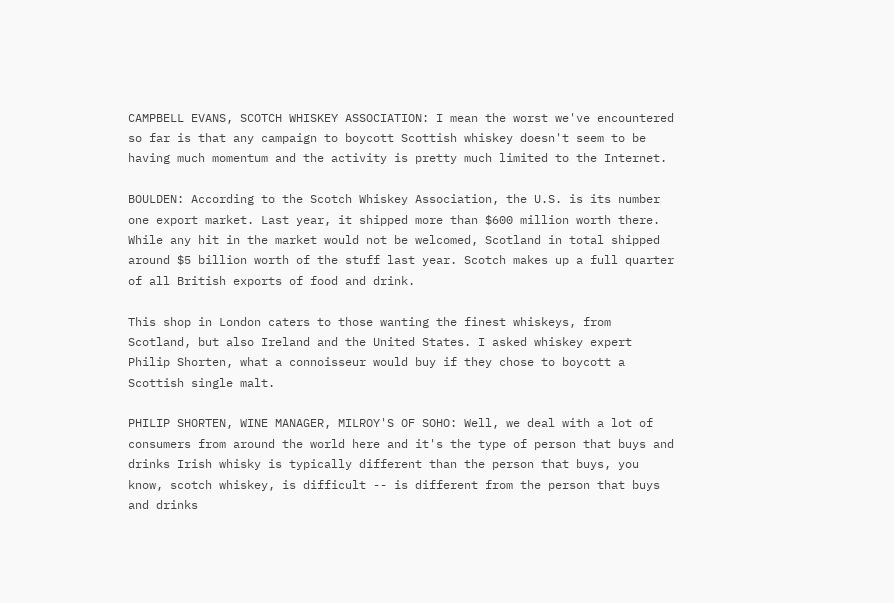CAMPBELL EVANS, SCOTCH WHISKEY ASSOCIATION: I mean the worst we've encountered so far is that any campaign to boycott Scottish whiskey doesn't seem to be having much momentum and the activity is pretty much limited to the Internet.

BOULDEN: According to the Scotch Whiskey Association, the U.S. is its number one export market. Last year, it shipped more than $600 million worth there. While any hit in the market would not be welcomed, Scotland in total shipped around $5 billion worth of the stuff last year. Scotch makes up a full quarter of all British exports of food and drink.

This shop in London caters to those wanting the finest whiskeys, from Scotland, but also Ireland and the United States. I asked whiskey expert Philip Shorten, what a connoisseur would buy if they chose to boycott a Scottish single malt.

PHILIP SHORTEN, WINE MANAGER, MILROY'S OF SOHO: Well, we deal with a lot of consumers from around the world here and it's the type of person that buys and drinks Irish whisky is typically different than the person that buys, you know, scotch whiskey, is difficult -- is different from the person that buys and drinks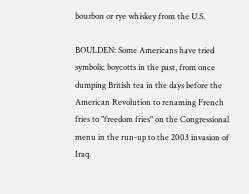bourbon or rye whiskey from the U.S.

BOULDEN: Some Americans have tried symbolic boycotts in the past, from once dumping British tea in the days before the American Revolution to renaming French fries to "freedom fries" on the Congressional menu in the run-up to the 2003 invasion of Iraq.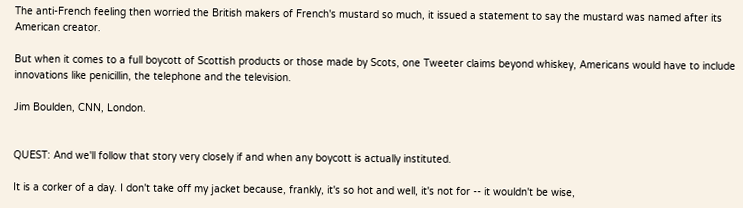The anti-French feeling then worried the British makers of French's mustard so much, it issued a statement to say the mustard was named after its American creator.

But when it comes to a full boycott of Scottish products or those made by Scots, one Tweeter claims beyond whiskey, Americans would have to include innovations like penicillin, the telephone and the television.

Jim Boulden, CNN, London.


QUEST: And we'll follow that story very closely if and when any boycott is actually instituted.

It is a corker of a day. I don't take off my jacket because, frankly, it's so hot and well, it's not for -- it wouldn't be wise,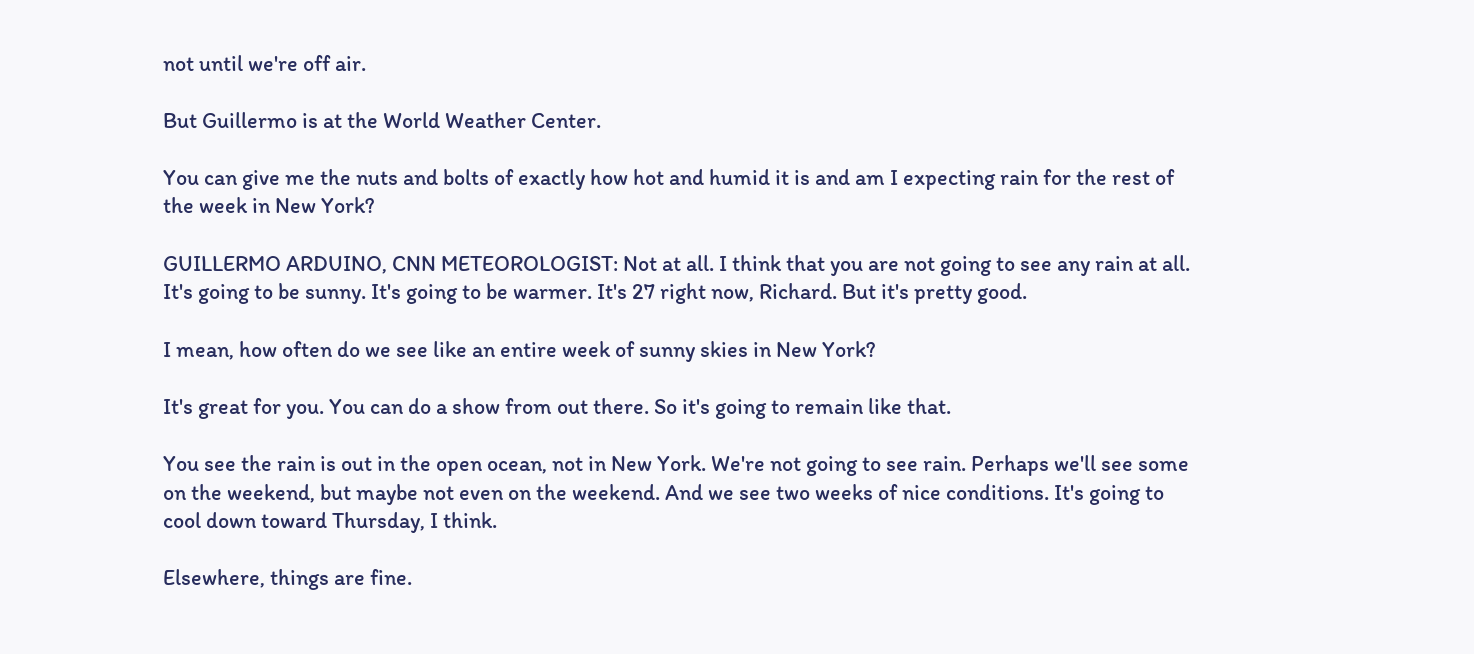not until we're off air.

But Guillermo is at the World Weather Center.

You can give me the nuts and bolts of exactly how hot and humid it is and am I expecting rain for the rest of the week in New York?

GUILLERMO ARDUINO, CNN METEOROLOGIST: Not at all. I think that you are not going to see any rain at all. It's going to be sunny. It's going to be warmer. It's 27 right now, Richard. But it's pretty good.

I mean, how often do we see like an entire week of sunny skies in New York?

It's great for you. You can do a show from out there. So it's going to remain like that.

You see the rain is out in the open ocean, not in New York. We're not going to see rain. Perhaps we'll see some on the weekend, but maybe not even on the weekend. And we see two weeks of nice conditions. It's going to cool down toward Thursday, I think.

Elsewhere, things are fine.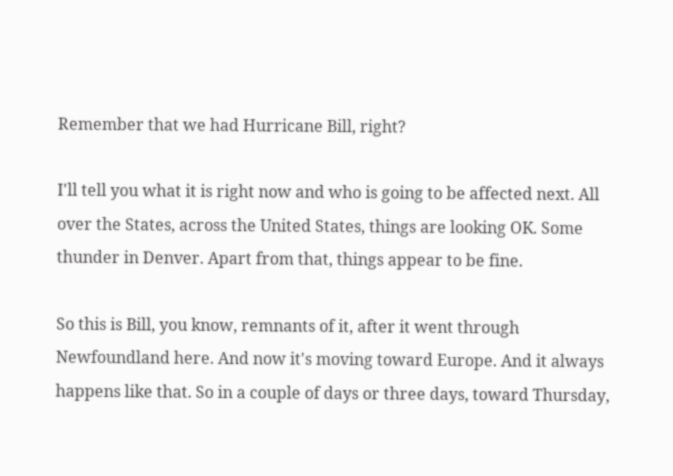Remember that we had Hurricane Bill, right?

I'll tell you what it is right now and who is going to be affected next. All over the States, across the United States, things are looking OK. Some thunder in Denver. Apart from that, things appear to be fine.

So this is Bill, you know, remnants of it, after it went through Newfoundland here. And now it's moving toward Europe. And it always happens like that. So in a couple of days or three days, toward Thursday,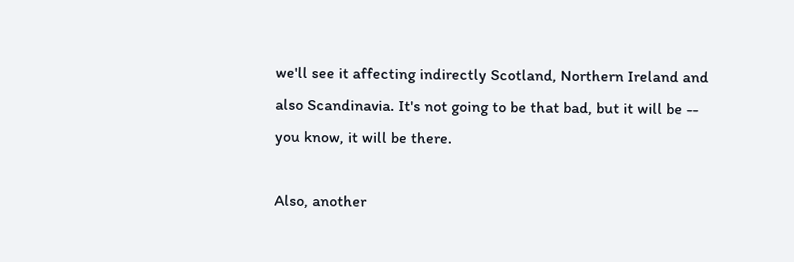we'll see it affecting indirectly Scotland, Northern Ireland and also Scandinavia. It's not going to be that bad, but it will be -- you know, it will be there.

Also, another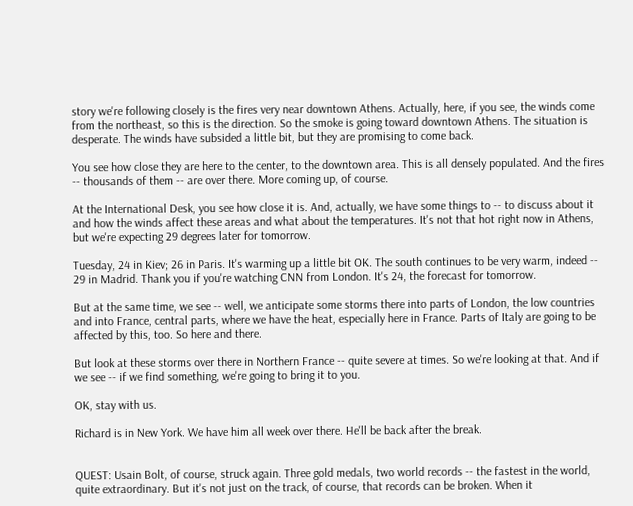story we're following closely is the fires very near downtown Athens. Actually, here, if you see, the winds come from the northeast, so this is the direction. So the smoke is going toward downtown Athens. The situation is desperate. The winds have subsided a little bit, but they are promising to come back.

You see how close they are here to the center, to the downtown area. This is all densely populated. And the fires -- thousands of them -- are over there. More coming up, of course.

At the International Desk, you see how close it is. And, actually, we have some things to -- to discuss about it and how the winds affect these areas and what about the temperatures. It's not that hot right now in Athens, but we're expecting 29 degrees later for tomorrow.

Tuesday, 24 in Kiev; 26 in Paris. It's warming up a little bit OK. The south continues to be very warm, indeed -- 29 in Madrid. Thank you if you're watching CNN from London. It's 24, the forecast for tomorrow.

But at the same time, we see -- well, we anticipate some storms there into parts of London, the low countries and into France, central parts, where we have the heat, especially here in France. Parts of Italy are going to be affected by this, too. So here and there.

But look at these storms over there in Northern France -- quite severe at times. So we're looking at that. And if we see -- if we find something, we're going to bring it to you.

OK, stay with us.

Richard is in New York. We have him all week over there. He'll be back after the break.


QUEST: Usain Bolt, of course, struck again. Three gold medals, two world records -- the fastest in the world, quite extraordinary. But it's not just on the track, of course, that records can be broken. When it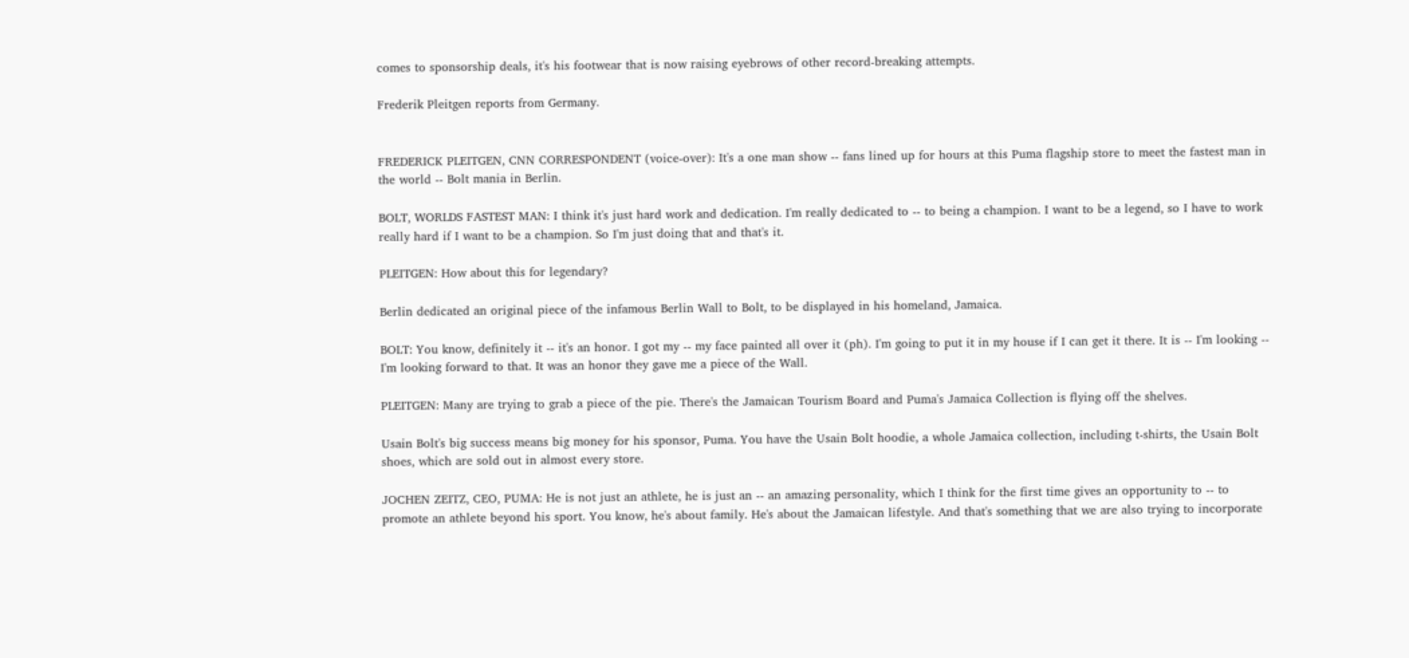comes to sponsorship deals, it's his footwear that is now raising eyebrows of other record-breaking attempts.

Frederik Pleitgen reports from Germany.


FREDERICK PLEITGEN, CNN CORRESPONDENT (voice-over): It's a one man show -- fans lined up for hours at this Puma flagship store to meet the fastest man in the world -- Bolt mania in Berlin.

BOLT, WORLDS FASTEST MAN: I think it's just hard work and dedication. I'm really dedicated to -- to being a champion. I want to be a legend, so I have to work really hard if I want to be a champion. So I'm just doing that and that's it.

PLEITGEN: How about this for legendary?

Berlin dedicated an original piece of the infamous Berlin Wall to Bolt, to be displayed in his homeland, Jamaica.

BOLT: You know, definitely it -- it's an honor. I got my -- my face painted all over it (ph). I'm going to put it in my house if I can get it there. It is -- I'm looking -- I'm looking forward to that. It was an honor they gave me a piece of the Wall.

PLEITGEN: Many are trying to grab a piece of the pie. There's the Jamaican Tourism Board and Puma's Jamaica Collection is flying off the shelves.

Usain Bolt's big success means big money for his sponsor, Puma. You have the Usain Bolt hoodie, a whole Jamaica collection, including t-shirts, the Usain Bolt shoes, which are sold out in almost every store.

JOCHEN ZEITZ, CEO, PUMA: He is not just an athlete, he is just an -- an amazing personality, which I think for the first time gives an opportunity to -- to promote an athlete beyond his sport. You know, he's about family. He's about the Jamaican lifestyle. And that's something that we are also trying to incorporate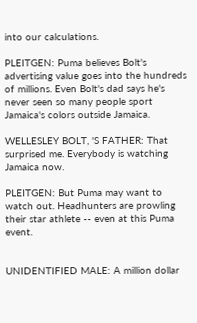into our calculations.

PLEITGEN: Puma believes Bolt's advertising value goes into the hundreds of millions. Even Bolt's dad says he's never seen so many people sport Jamaica's colors outside Jamaica.

WELLESLEY BOLT, 'S FATHER: That surprised me. Everybody is watching Jamaica now.

PLEITGEN: But Puma may want to watch out. Headhunters are prowling their star athlete -- even at this Puma event.


UNIDENTIFIED MALE: A million dollar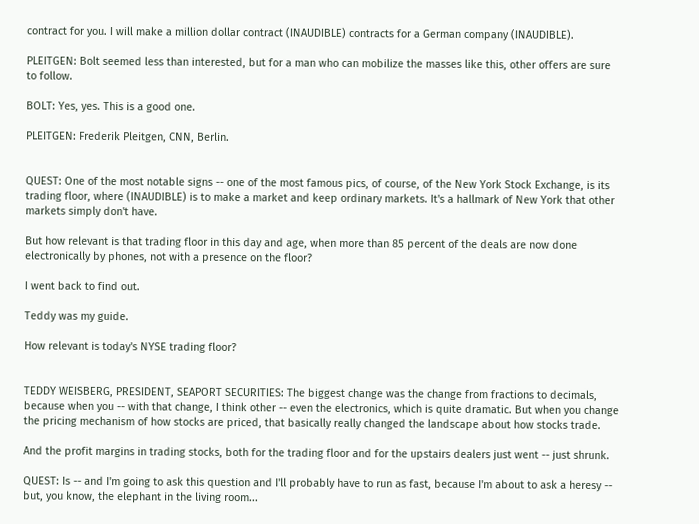contract for you. I will make a million dollar contract (INAUDIBLE) contracts for a German company (INAUDIBLE).

PLEITGEN: Bolt seemed less than interested, but for a man who can mobilize the masses like this, other offers are sure to follow.

BOLT: Yes, yes. This is a good one.

PLEITGEN: Frederik Pleitgen, CNN, Berlin.


QUEST: One of the most notable signs -- one of the most famous pics, of course, of the New York Stock Exchange, is its trading floor, where (INAUDIBLE) is to make a market and keep ordinary markets. It's a hallmark of New York that other markets simply don't have.

But how relevant is that trading floor in this day and age, when more than 85 percent of the deals are now done electronically by phones, not with a presence on the floor?

I went back to find out.

Teddy was my guide.

How relevant is today's NYSE trading floor?


TEDDY WEISBERG, PRESIDENT, SEAPORT SECURITIES: The biggest change was the change from fractions to decimals, because when you -- with that change, I think other -- even the electronics, which is quite dramatic. But when you change the pricing mechanism of how stocks are priced, that basically really changed the landscape about how stocks trade.

And the profit margins in trading stocks, both for the trading floor and for the upstairs dealers just went -- just shrunk.

QUEST: Is -- and I'm going to ask this question and I'll probably have to run as fast, because I'm about to ask a heresy -- but, you know, the elephant in the living room...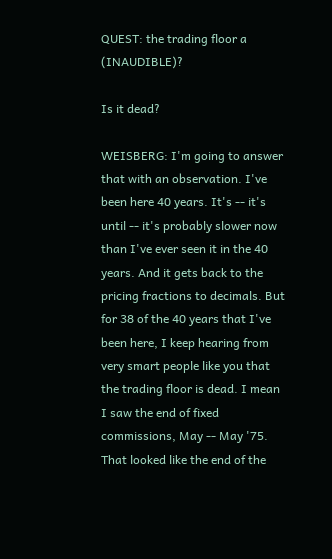QUEST: the trading floor a (INAUDIBLE)?

Is it dead?

WEISBERG: I'm going to answer that with an observation. I've been here 40 years. It's -- it's until -- it's probably slower now than I've ever seen it in the 40 years. And it gets back to the pricing fractions to decimals. But for 38 of the 40 years that I've been here, I keep hearing from very smart people like you that the trading floor is dead. I mean I saw the end of fixed commissions, May -- May '75. That looked like the end of the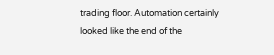trading floor. Automation certainly looked like the end of the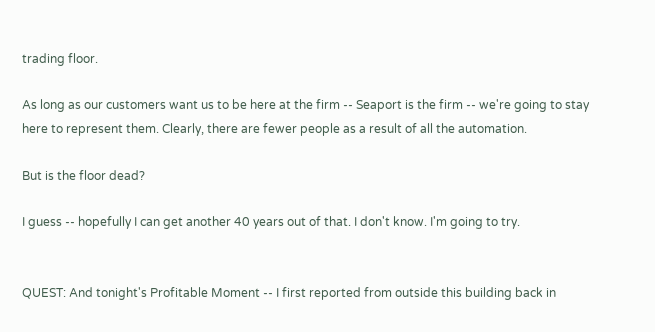trading floor.

As long as our customers want us to be here at the firm -- Seaport is the firm -- we're going to stay here to represent them. Clearly, there are fewer people as a result of all the automation.

But is the floor dead?

I guess -- hopefully I can get another 40 years out of that. I don't know. I'm going to try.


QUEST: And tonight's Profitable Moment -- I first reported from outside this building back in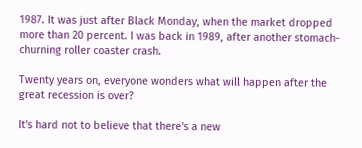1987. It was just after Black Monday, when the market dropped more than 20 percent. I was back in 1989, after another stomach-churning roller coaster crash.

Twenty years on, everyone wonders what will happen after the great recession is over?

It's hard not to believe that there's a new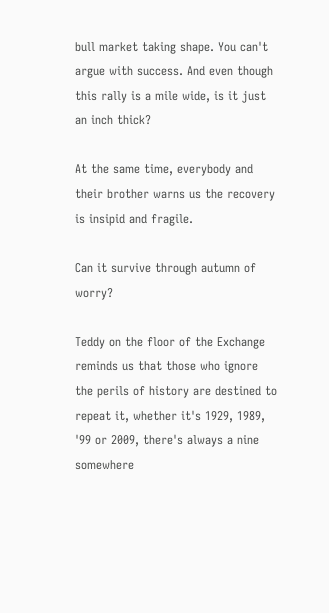bull market taking shape. You can't argue with success. And even though this rally is a mile wide, is it just an inch thick?

At the same time, everybody and their brother warns us the recovery is insipid and fragile.

Can it survive through autumn of worry?

Teddy on the floor of the Exchange reminds us that those who ignore the perils of history are destined to repeat it, whether it's 1929, 1989, '99 or 2009, there's always a nine somewhere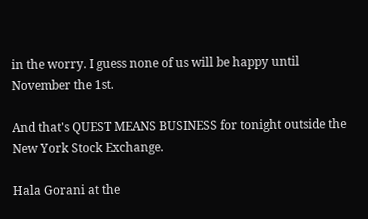in the worry. I guess none of us will be happy until November the 1st.

And that's QUEST MEANS BUSINESS for tonight outside the New York Stock Exchange.

Hala Gorani at the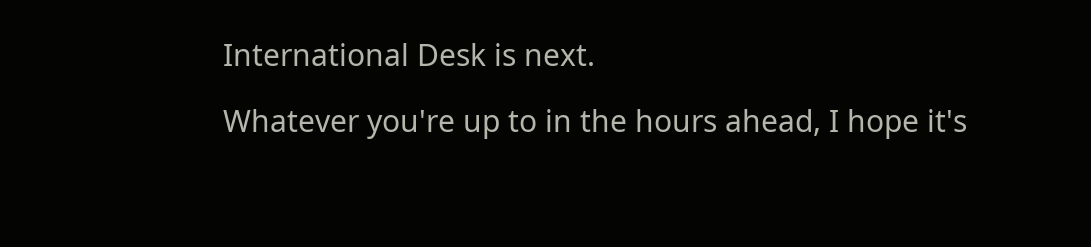International Desk is next.

Whatever you're up to in the hours ahead, I hope it's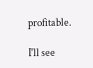profitable.

I'll see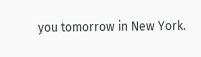you tomorrow in New York.